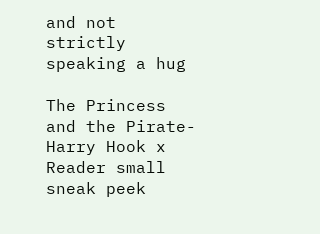and not strictly speaking a hug

The Princess and the Pirate- Harry Hook x Reader small sneak peek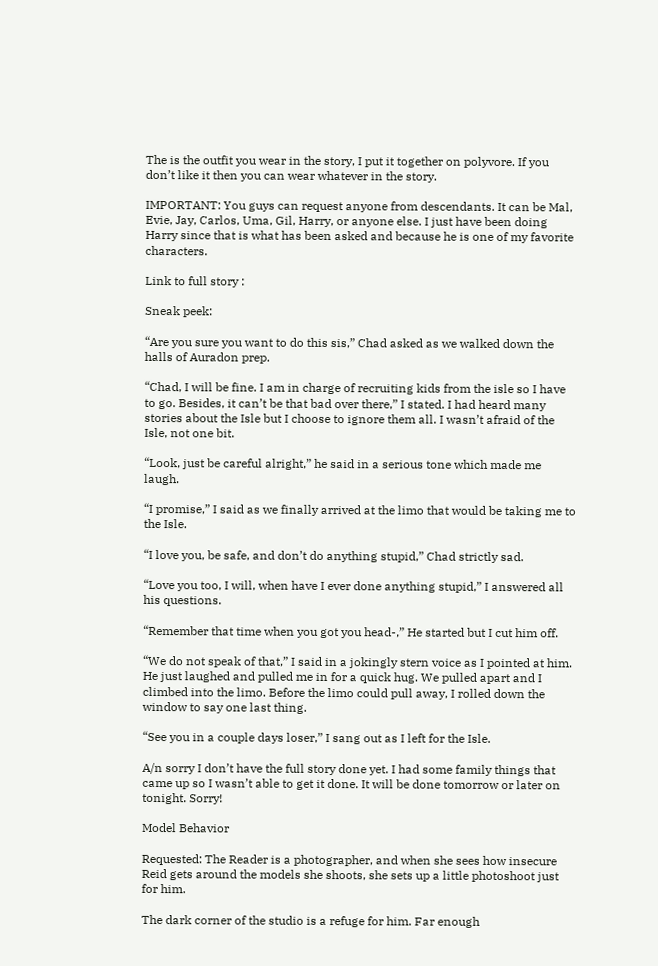The is the outfit you wear in the story, I put it together on polyvore. If you don’t like it then you can wear whatever in the story.

IMPORTANT: You guys can request anyone from descendants. It can be Mal, Evie, Jay, Carlos, Uma, Gil, Harry, or anyone else. I just have been doing Harry since that is what has been asked and because he is one of my favorite characters.

Link to full story :

Sneak peek:

“Are you sure you want to do this sis,” Chad asked as we walked down the halls of Auradon prep.

“Chad, I will be fine. I am in charge of recruiting kids from the isle so I have to go. Besides, it can’t be that bad over there,” I stated. I had heard many stories about the Isle but I choose to ignore them all. I wasn’t afraid of the Isle, not one bit.

“Look, just be careful alright,” he said in a serious tone which made me laugh.

“I promise,” I said as we finally arrived at the limo that would be taking me to the Isle.

“I love you, be safe, and don’t do anything stupid,” Chad strictly sad.

“Love you too, I will, when have I ever done anything stupid,” I answered all his questions.

“Remember that time when you got you head-,” He started but I cut him off.

“We do not speak of that,” I said in a jokingly stern voice as I pointed at him. He just laughed and pulled me in for a quick hug. We pulled apart and I climbed into the limo. Before the limo could pull away, I rolled down the window to say one last thing.

“See you in a couple days loser,” I sang out as I left for the Isle.

A/n sorry I don’t have the full story done yet. I had some family things that came up so I wasn’t able to get it done. It will be done tomorrow or later on tonight. Sorry!

Model Behavior

Requested: The Reader is a photographer, and when she sees how insecure Reid gets around the models she shoots, she sets up a little photoshoot just for him.

The dark corner of the studio is a refuge for him. Far enough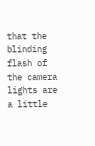that the blinding flash of the camera lights are a little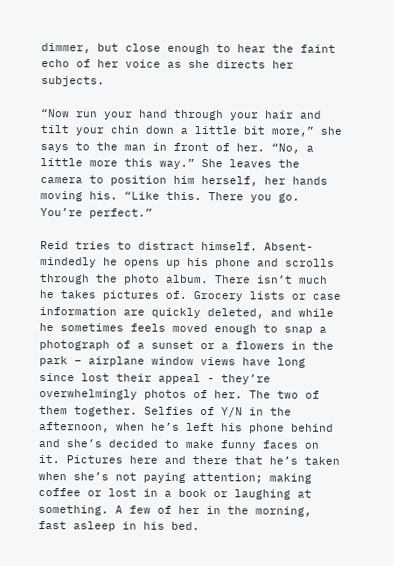dimmer, but close enough to hear the faint echo of her voice as she directs her subjects.

“Now run your hand through your hair and tilt your chin down a little bit more,” she says to the man in front of her. “No, a little more this way.” She leaves the camera to position him herself, her hands moving his. “Like this. There you go. You’re perfect.”

Reid tries to distract himself. Absent-mindedly he opens up his phone and scrolls through the photo album. There isn’t much he takes pictures of. Grocery lists or case information are quickly deleted, and while he sometimes feels moved enough to snap a photograph of a sunset or a flowers in the park – airplane window views have long since lost their appeal - they’re overwhelmingly photos of her. The two of them together. Selfies of Y/N in the afternoon, when he’s left his phone behind and she’s decided to make funny faces on it. Pictures here and there that he’s taken when she’s not paying attention; making coffee or lost in a book or laughing at something. A few of her in the morning, fast asleep in his bed.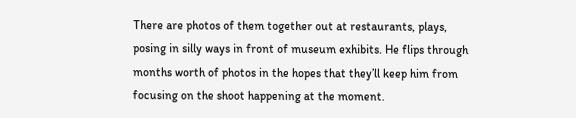There are photos of them together out at restaurants, plays, posing in silly ways in front of museum exhibits. He flips through months worth of photos in the hopes that they’ll keep him from focusing on the shoot happening at the moment.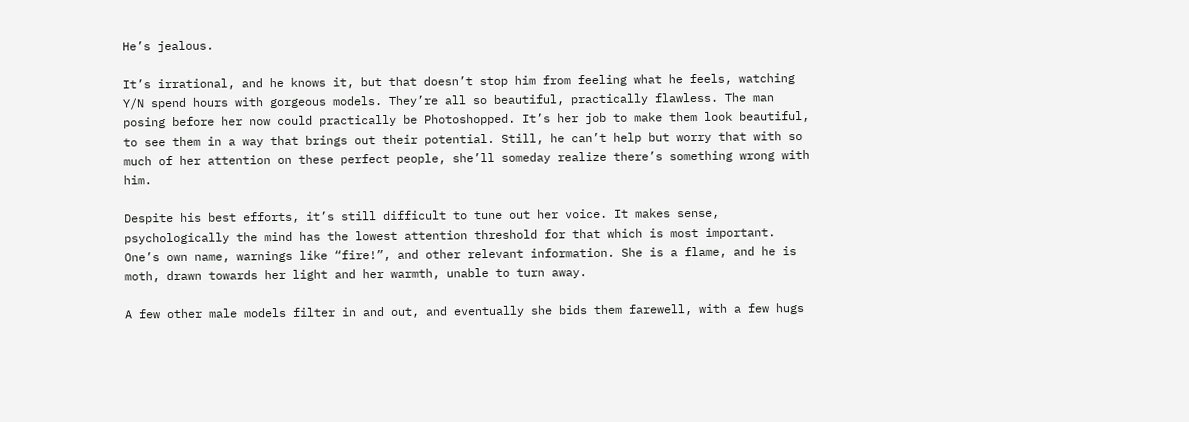He’s jealous.

It’s irrational, and he knows it, but that doesn’t stop him from feeling what he feels, watching Y/N spend hours with gorgeous models. They’re all so beautiful, practically flawless. The man posing before her now could practically be Photoshopped. It’s her job to make them look beautiful, to see them in a way that brings out their potential. Still, he can’t help but worry that with so much of her attention on these perfect people, she’ll someday realize there’s something wrong with him.

Despite his best efforts, it’s still difficult to tune out her voice. It makes sense, psychologically the mind has the lowest attention threshold for that which is most important. One’s own name, warnings like “fire!”, and other relevant information. She is a flame, and he is moth, drawn towards her light and her warmth, unable to turn away.

A few other male models filter in and out, and eventually she bids them farewell, with a few hugs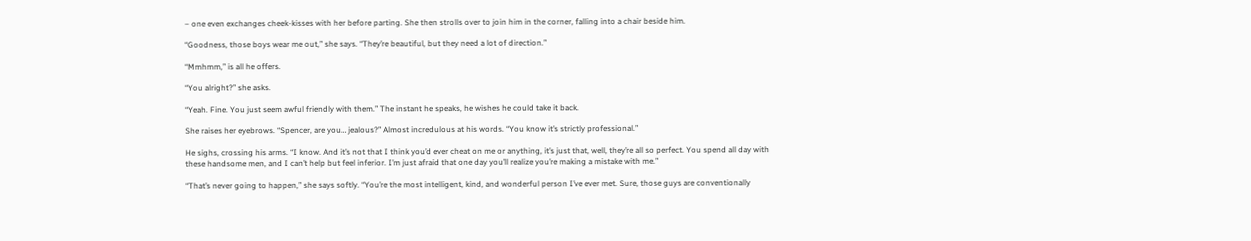– one even exchanges cheek-kisses with her before parting. She then strolls over to join him in the corner, falling into a chair beside him.

“Goodness, those boys wear me out,” she says. “They’re beautiful, but they need a lot of direction.”

“Mmhmm,” is all he offers.

“You alright?” she asks.

“Yeah. Fine. You just seem awful friendly with them.” The instant he speaks, he wishes he could take it back.

She raises her eyebrows. “Spencer, are you… jealous?” Almost incredulous at his words. “You know it’s strictly professional.”

He sighs, crossing his arms. “I know. And it’s not that I think you’d ever cheat on me or anything, it’s just that, well, they’re all so perfect. You spend all day with these handsome men, and I can’t help but feel inferior. I’m just afraid that one day you’ll realize you’re making a mistake with me.”

“That’s never going to happen,” she says softly. “You’re the most intelligent, kind, and wonderful person I’ve ever met. Sure, those guys are conventionally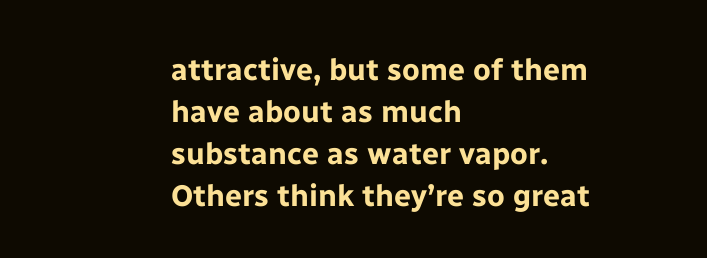attractive, but some of them have about as much substance as water vapor. Others think they’re so great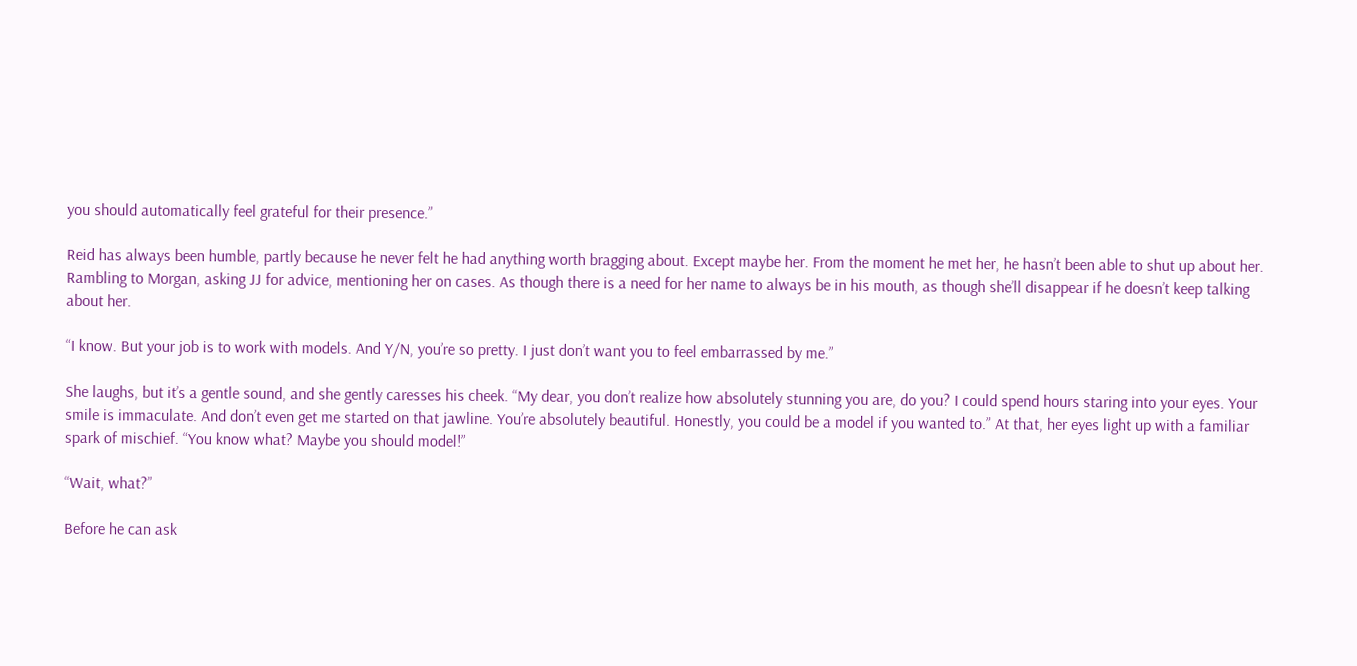you should automatically feel grateful for their presence.”

Reid has always been humble, partly because he never felt he had anything worth bragging about. Except maybe her. From the moment he met her, he hasn’t been able to shut up about her. Rambling to Morgan, asking JJ for advice, mentioning her on cases. As though there is a need for her name to always be in his mouth, as though she’ll disappear if he doesn’t keep talking about her.

“I know. But your job is to work with models. And Y/N, you’re so pretty. I just don’t want you to feel embarrassed by me.”

She laughs, but it’s a gentle sound, and she gently caresses his cheek. “My dear, you don’t realize how absolutely stunning you are, do you? I could spend hours staring into your eyes. Your smile is immaculate. And don’t even get me started on that jawline. You’re absolutely beautiful. Honestly, you could be a model if you wanted to.” At that, her eyes light up with a familiar spark of mischief. “You know what? Maybe you should model!”

“Wait, what?”

Before he can ask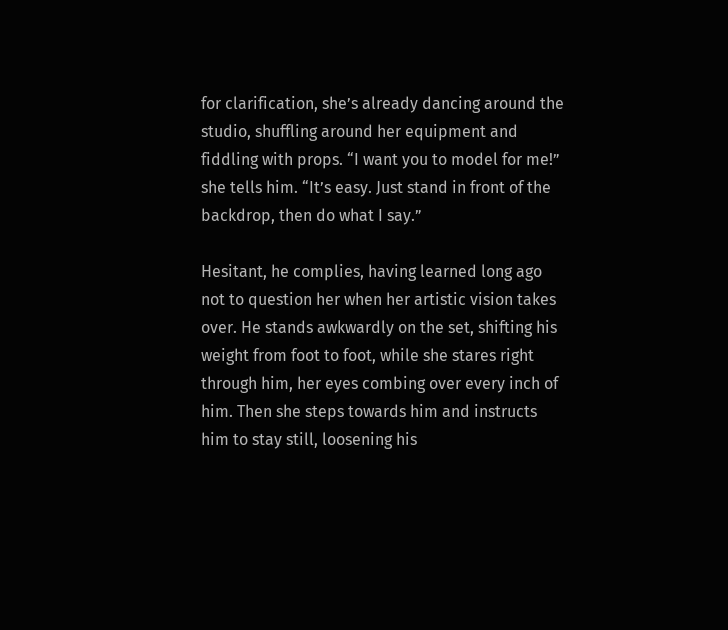for clarification, she’s already dancing around the studio, shuffling around her equipment and fiddling with props. “I want you to model for me!” she tells him. “It’s easy. Just stand in front of the backdrop, then do what I say.”

Hesitant, he complies, having learned long ago not to question her when her artistic vision takes over. He stands awkwardly on the set, shifting his weight from foot to foot, while she stares right through him, her eyes combing over every inch of him. Then she steps towards him and instructs him to stay still, loosening his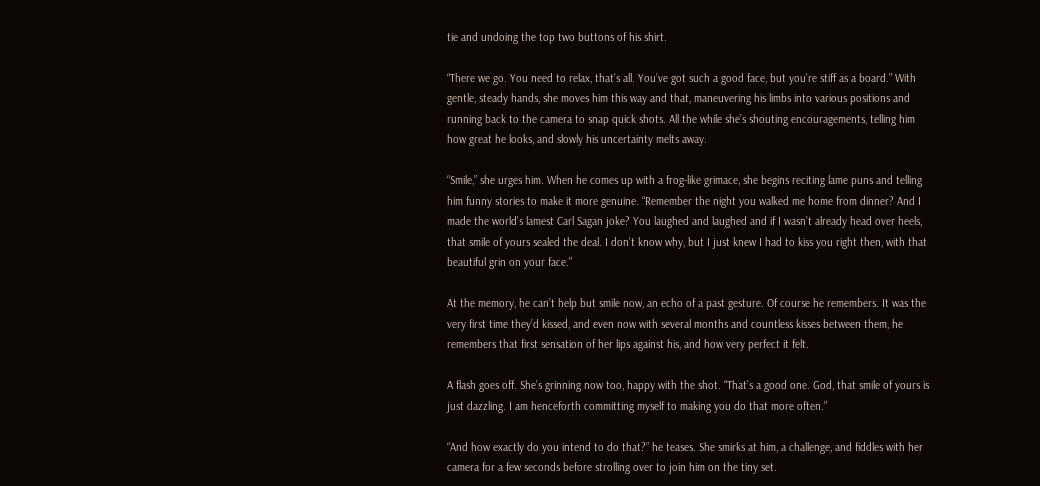tie and undoing the top two buttons of his shirt.

“There we go. You need to relax, that’s all. You’ve got such a good face, but you’re stiff as a board.” With gentle, steady hands, she moves him this way and that, maneuvering his limbs into various positions and running back to the camera to snap quick shots. All the while she’s shouting encouragements, telling him how great he looks, and slowly his uncertainty melts away.

“Smile,” she urges him. When he comes up with a frog-like grimace, she begins reciting lame puns and telling him funny stories to make it more genuine. “Remember the night you walked me home from dinner? And I made the world’s lamest Carl Sagan joke? You laughed and laughed and if I wasn’t already head over heels, that smile of yours sealed the deal. I don’t know why, but I just knew I had to kiss you right then, with that beautiful grin on your face.”

At the memory, he can’t help but smile now, an echo of a past gesture. Of course he remembers. It was the very first time they’d kissed, and even now with several months and countless kisses between them, he remembers that first sensation of her lips against his, and how very perfect it felt.

A flash goes off. She’s grinning now too, happy with the shot. “That’s a good one. God, that smile of yours is just dazzling. I am henceforth committing myself to making you do that more often.”

“And how exactly do you intend to do that?” he teases. She smirks at him, a challenge, and fiddles with her camera for a few seconds before strolling over to join him on the tiny set.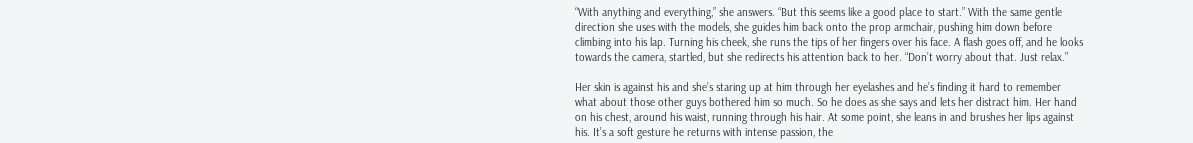“With anything and everything,” she answers. “But this seems like a good place to start.” With the same gentle direction she uses with the models, she guides him back onto the prop armchair, pushing him down before climbing into his lap. Turning his cheek, she runs the tips of her fingers over his face. A flash goes off, and he looks towards the camera, startled, but she redirects his attention back to her. “Don’t worry about that. Just relax.”

Her skin is against his and she’s staring up at him through her eyelashes and he’s finding it hard to remember what about those other guys bothered him so much. So he does as she says and lets her distract him. Her hand on his chest, around his waist, running through his hair. At some point, she leans in and brushes her lips against his. It’s a soft gesture he returns with intense passion, the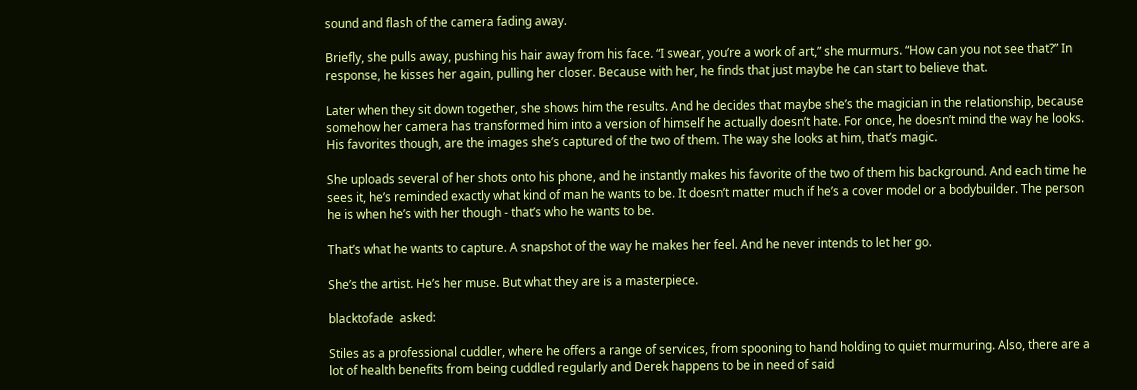sound and flash of the camera fading away.

Briefly, she pulls away, pushing his hair away from his face. “I swear, you’re a work of art,” she murmurs. “How can you not see that?” In response, he kisses her again, pulling her closer. Because with her, he finds that just maybe he can start to believe that.

Later when they sit down together, she shows him the results. And he decides that maybe she’s the magician in the relationship, because somehow her camera has transformed him into a version of himself he actually doesn’t hate. For once, he doesn’t mind the way he looks. His favorites though, are the images she’s captured of the two of them. The way she looks at him, that’s magic.

She uploads several of her shots onto his phone, and he instantly makes his favorite of the two of them his background. And each time he sees it, he’s reminded exactly what kind of man he wants to be. It doesn’t matter much if he’s a cover model or a bodybuilder. The person he is when he’s with her though - that’s who he wants to be.

That’s what he wants to capture. A snapshot of the way he makes her feel. And he never intends to let her go.

She’s the artist. He’s her muse. But what they are is a masterpiece.

blacktofade  asked:

Stiles as a professional cuddler, where he offers a range of services, from spooning to hand holding to quiet murmuring. Also, there are a lot of health benefits from being cuddled regularly and Derek happens to be in need of said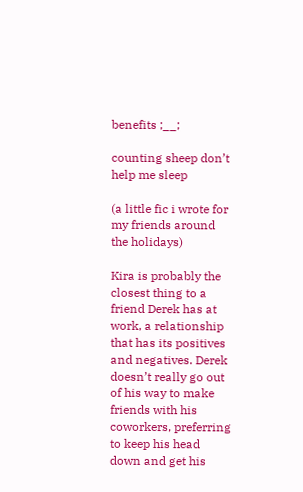benefits ;__;

counting sheep don’t help me sleep

(a little fic i wrote for my friends around the holidays)

Kira is probably the closest thing to a friend Derek has at work, a relationship that has its positives and negatives. Derek doesn’t really go out of his way to make friends with his coworkers, preferring to keep his head down and get his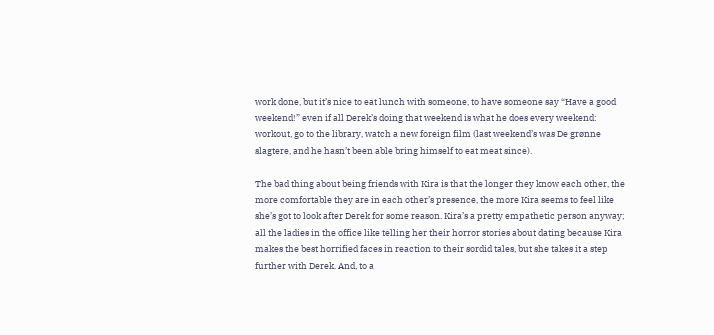work done, but it’s nice to eat lunch with someone, to have someone say “Have a good weekend!” even if all Derek’s doing that weekend is what he does every weekend: workout, go to the library, watch a new foreign film (last weekend’s was De grønne slagtere, and he hasn’t been able bring himself to eat meat since).

The bad thing about being friends with Kira is that the longer they know each other, the more comfortable they are in each other’s presence, the more Kira seems to feel like she’s got to look after Derek for some reason. Kira’s a pretty empathetic person anyway; all the ladies in the office like telling her their horror stories about dating because Kira makes the best horrified faces in reaction to their sordid tales, but she takes it a step further with Derek. And, to a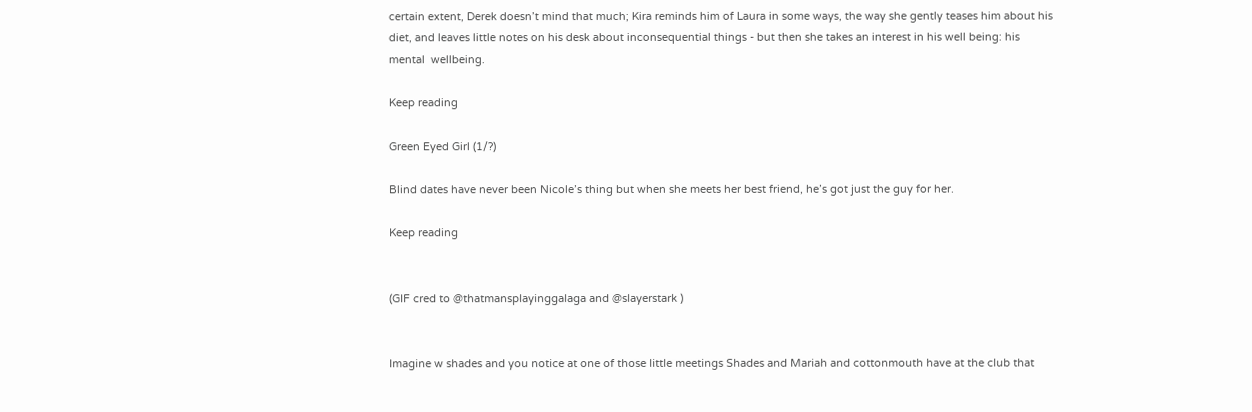certain extent, Derek doesn’t mind that much; Kira reminds him of Laura in some ways, the way she gently teases him about his diet, and leaves little notes on his desk about inconsequential things - but then she takes an interest in his well being: his mental  wellbeing.

Keep reading

Green Eyed Girl (1/?)

Blind dates have never been Nicole’s thing but when she meets her best friend, he’s got just the guy for her.

Keep reading


(GIF cred to @thatmansplayinggalaga and @slayerstark )


Imagine w shades and you notice at one of those little meetings Shades and Mariah and cottonmouth have at the club that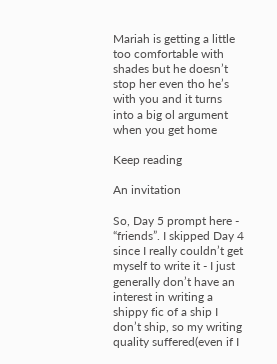Mariah is getting a little too comfortable with shades but he doesn’t stop her even tho he’s with you and it turns into a big ol argument when you get home

Keep reading

An invitation

So, Day 5 prompt here - “friends”. I skipped Day 4 since I really couldn’t get myself to write it - I just generally don’t have an interest in writing a shippy fic of a ship I don’t ship, so my writing quality suffered(even if I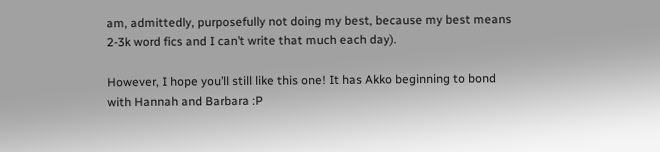am, admittedly, purposefully not doing my best, because my best means 2-3k word fics and I can’t write that much each day).

However, I hope you’ll still like this one! It has Akko beginning to bond with Hannah and Barbara :P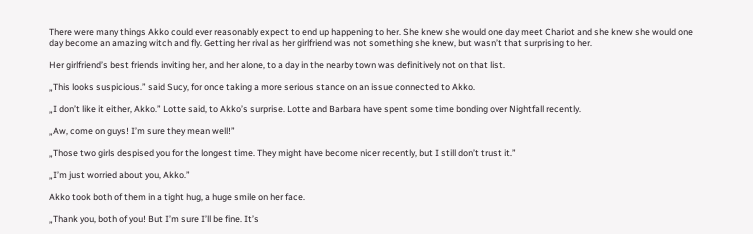There were many things Akko could ever reasonably expect to end up happening to her. She knew she would one day meet Chariot and she knew she would one day become an amazing witch and fly. Getting her rival as her girlfriend was not something she knew, but wasn’t that surprising to her.

Her girlfriend’s best friends inviting her, and her alone, to a day in the nearby town was definitively not on that list.

„This looks suspicious.” said Sucy, for once taking a more serious stance on an issue connected to Akko.

„I don’t like it either, Akko.” Lotte said, to Akko’s surprise. Lotte and Barbara have spent some time bonding over Nightfall recently.

„Aw, come on guys! I’m sure they mean well!”

„Those two girls despised you for the longest time. They might have become nicer recently, but I still don’t trust it.”

„I’m just worried about you, Akko.”

Akko took both of them in a tight hug, a huge smile on her face.

„Thank you, both of you! But I’m sure I’ll be fine. It’s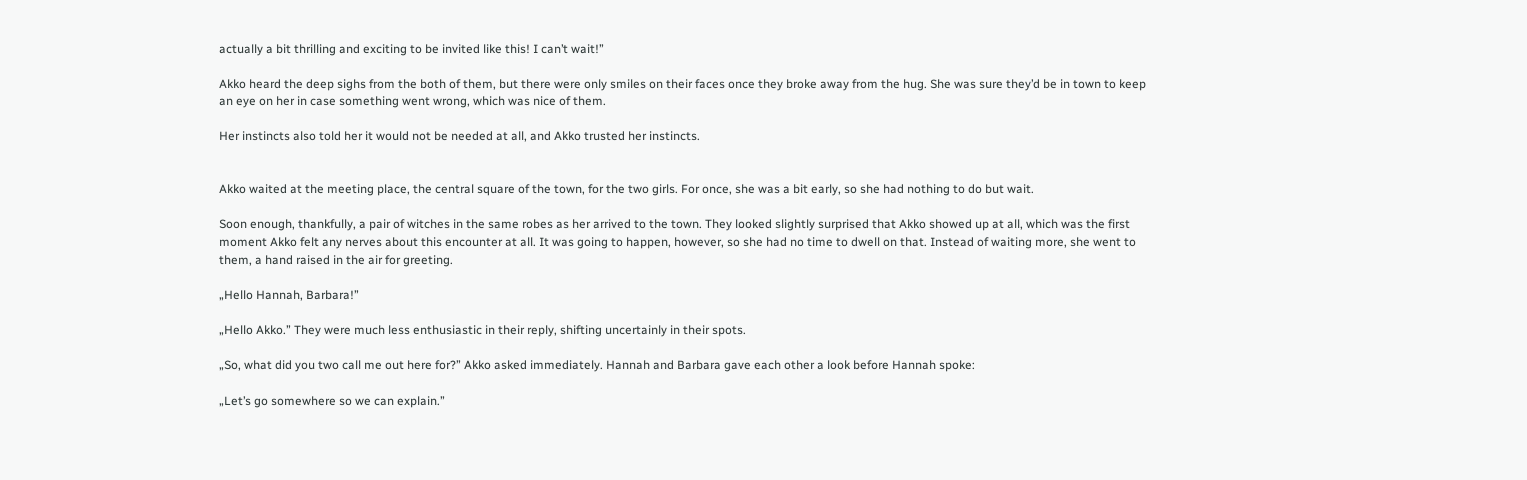actually a bit thrilling and exciting to be invited like this! I can’t wait!”

Akko heard the deep sighs from the both of them, but there were only smiles on their faces once they broke away from the hug. She was sure they’d be in town to keep an eye on her in case something went wrong, which was nice of them.

Her instincts also told her it would not be needed at all, and Akko trusted her instincts.


Akko waited at the meeting place, the central square of the town, for the two girls. For once, she was a bit early, so she had nothing to do but wait.

Soon enough, thankfully, a pair of witches in the same robes as her arrived to the town. They looked slightly surprised that Akko showed up at all, which was the first moment Akko felt any nerves about this encounter at all. It was going to happen, however, so she had no time to dwell on that. Instead of waiting more, she went to them, a hand raised in the air for greeting.

„Hello Hannah, Barbara!”

„Hello Akko.” They were much less enthusiastic in their reply, shifting uncertainly in their spots.

„So, what did you two call me out here for?” Akko asked immediately. Hannah and Barbara gave each other a look before Hannah spoke:

„Let’s go somewhere so we can explain.”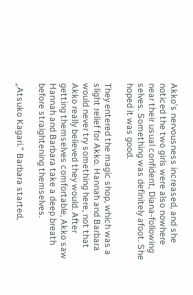Akko’s nervousness increased, and she noticed the two girls were also nowhere near their usual confident, Diana-following selves. Something was definitely afoot. She hoped it was good.

They entered the magic shop, which was a slight relief for Akko. Hannah and Barbara would never try something here, not that Akko really believed they would. After getting themselves comfortable, Akko saw Hannah and Barbara take a deep breath before straightening themselves.

„Atsuko Kagari.” Barbara started,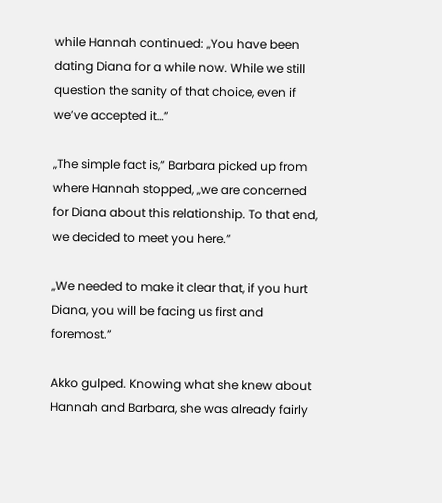while Hannah continued: „You have been dating Diana for a while now. While we still question the sanity of that choice, even if we’ve accepted it…”

„The simple fact is,” Barbara picked up from where Hannah stopped, „we are concerned for Diana about this relationship. To that end, we decided to meet you here.”

„We needed to make it clear that, if you hurt Diana, you will be facing us first and foremost.”

Akko gulped. Knowing what she knew about Hannah and Barbara, she was already fairly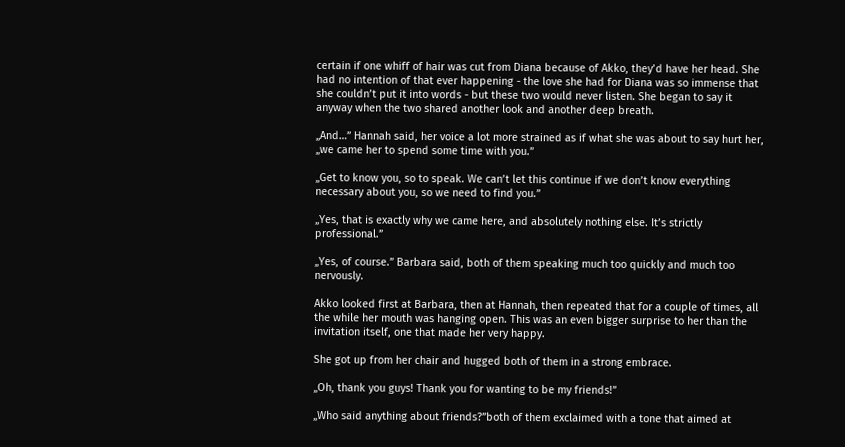certain if one whiff of hair was cut from Diana because of Akko, they’d have her head. She had no intention of that ever happening - the love she had for Diana was so immense that she couldn’t put it into words - but these two would never listen. She began to say it anyway when the two shared another look and another deep breath.

„And…” Hannah said, her voice a lot more strained as if what she was about to say hurt her, „we came her to spend some time with you.”

„Get to know you, so to speak. We can’t let this continue if we don’t know everything necessary about you, so we need to find you.”

„Yes, that is exactly why we came here, and absolutely nothing else. It’s strictly professional.”

„Yes, of course.” Barbara said, both of them speaking much too quickly and much too nervously.

Akko looked first at Barbara, then at Hannah, then repeated that for a couple of times, all the while her mouth was hanging open. This was an even bigger surprise to her than the invitation itself, one that made her very happy.

She got up from her chair and hugged both of them in a strong embrace.

„Oh, thank you guys! Thank you for wanting to be my friends!”

„Who said anything about friends?”both of them exclaimed with a tone that aimed at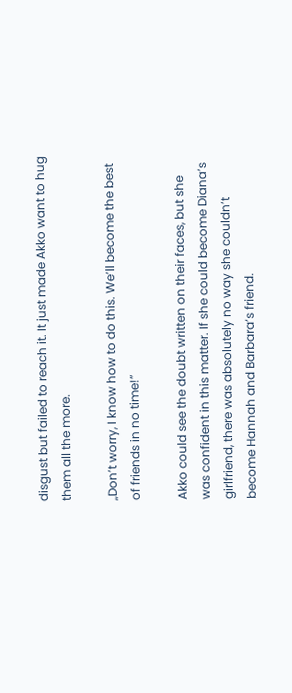disgust but failed to reach it. It just made Akko want to hug them all the more.

„Don’t worry, I know how to do this. We’ll become the best of friends in no time!”

Akko could see the doubt written on their faces, but she was confident in this matter. If she could become Diana’s girlfriend, there was absolutely no way she couldn’t become Hannah and Barbara’s friend.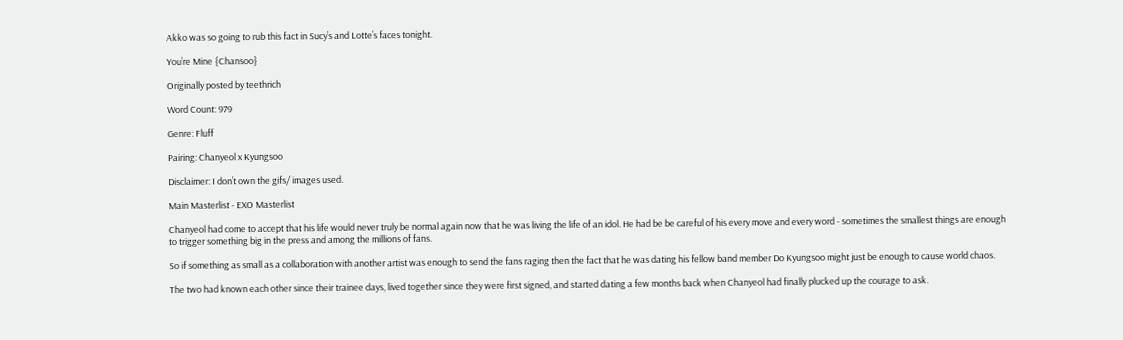Akko was so going to rub this fact in Sucy’s and Lotte’s faces tonight.

You’re Mine {Chansoo}

Originally posted by teethrich

Word Count: 979

Genre: Fluff

Pairing: Chanyeol x Kyungsoo

Disclaimer: I don’t own the gifs/ images used.

Main Masterlist - EXO Masterlist

Chanyeol had come to accept that his life would never truly be normal again now that he was living the life of an idol. He had be be careful of his every move and every word - sometimes the smallest things are enough to trigger something big in the press and among the millions of fans.

So if something as small as a collaboration with another artist was enough to send the fans raging then the fact that he was dating his fellow band member Do Kyungsoo might just be enough to cause world chaos.

The two had known each other since their trainee days, lived together since they were first signed, and started dating a few months back when Chanyeol had finally plucked up the courage to ask.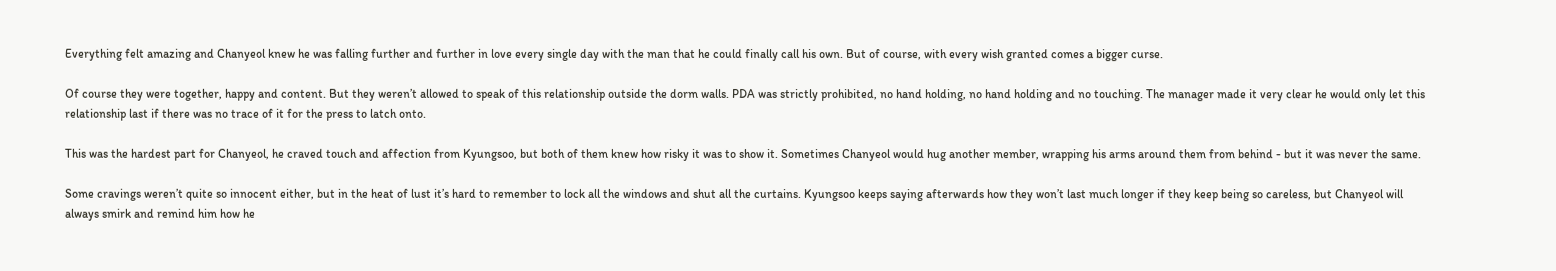Everything felt amazing and Chanyeol knew he was falling further and further in love every single day with the man that he could finally call his own. But of course, with every wish granted comes a bigger curse.

Of course they were together, happy and content. But they weren’t allowed to speak of this relationship outside the dorm walls. PDA was strictly prohibited, no hand holding, no hand holding and no touching. The manager made it very clear he would only let this relationship last if there was no trace of it for the press to latch onto.

This was the hardest part for Chanyeol, he craved touch and affection from Kyungsoo, but both of them knew how risky it was to show it. Sometimes Chanyeol would hug another member, wrapping his arms around them from behind - but it was never the same.

Some cravings weren’t quite so innocent either, but in the heat of lust it’s hard to remember to lock all the windows and shut all the curtains. Kyungsoo keeps saying afterwards how they won’t last much longer if they keep being so careless, but Chanyeol will always smirk and remind him how he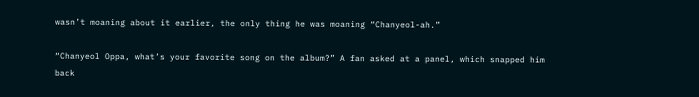wasn’t moaning about it earlier, the only thing he was moaning “Chanyeol-ah.”

“Chanyeol Oppa, what’s your favorite song on the album?” A fan asked at a panel, which snapped him back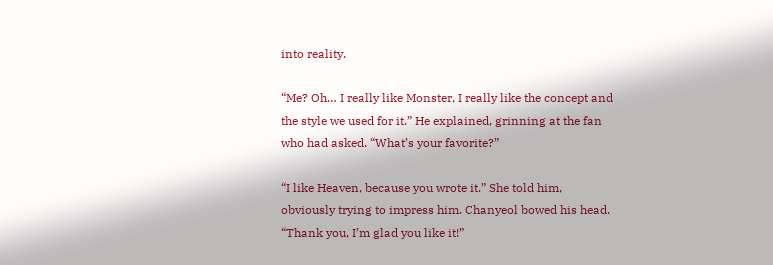into reality.

“Me? Oh… I really like Monster, I really like the concept and the style we used for it.” He explained, grinning at the fan who had asked. “What’s your favorite?”

“I like Heaven, because you wrote it.” She told him, obviously trying to impress him. Chanyeol bowed his head. “Thank you, I’m glad you like it!”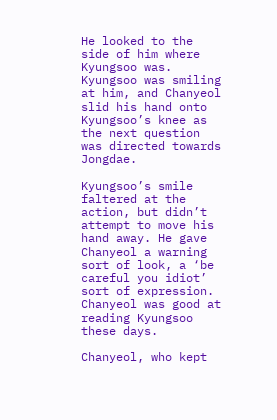He looked to the side of him where Kyungsoo was. Kyungsoo was smiling at him, and Chanyeol slid his hand onto Kyungsoo’s knee as the next question was directed towards Jongdae.

Kyungsoo’s smile faltered at the action, but didn’t attempt to move his hand away. He gave Chanyeol a warning sort of look, a ‘be careful you idiot’ sort of expression. Chanyeol was good at reading Kyungsoo these days.

Chanyeol, who kept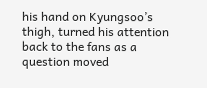his hand on Kyungsoo’s thigh, turned his attention back to the fans as a question moved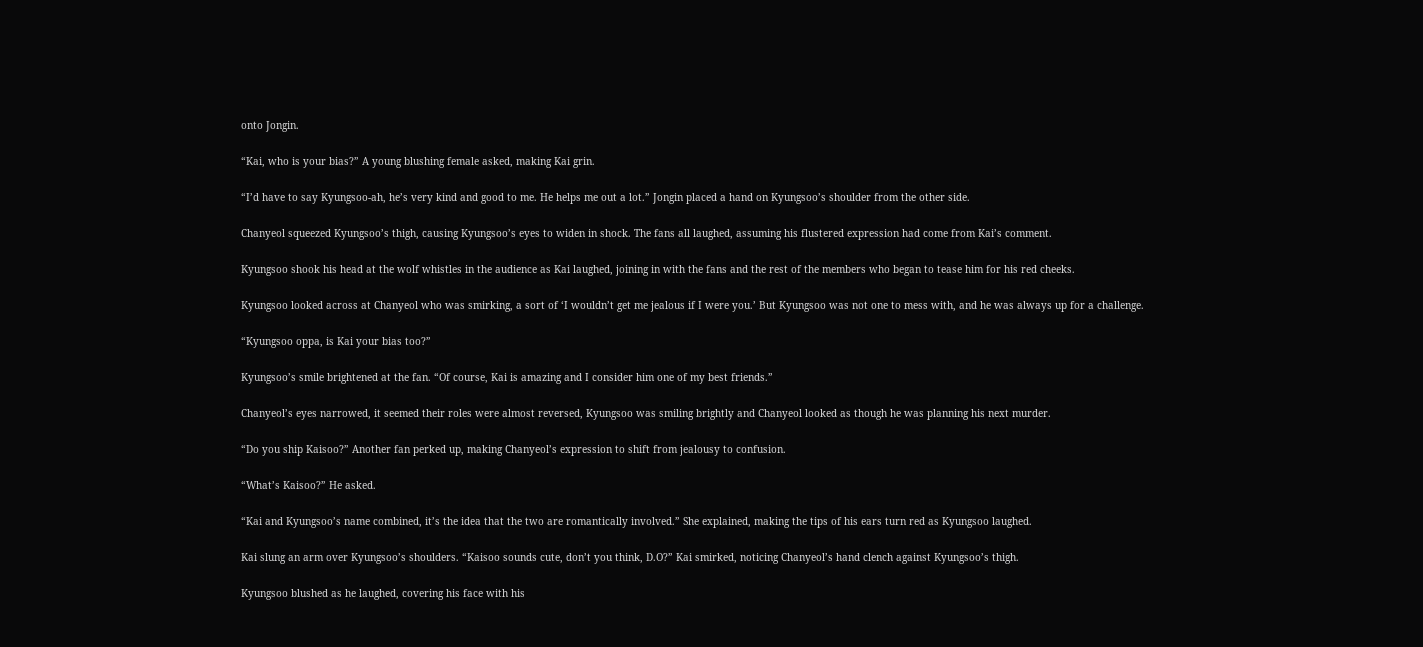onto Jongin.

“Kai, who is your bias?” A young blushing female asked, making Kai grin.

“I’d have to say Kyungsoo-ah, he’s very kind and good to me. He helps me out a lot.” Jongin placed a hand on Kyungsoo’s shoulder from the other side.

Chanyeol squeezed Kyungsoo’s thigh, causing Kyungsoo’s eyes to widen in shock. The fans all laughed, assuming his flustered expression had come from Kai’s comment.

Kyungsoo shook his head at the wolf whistles in the audience as Kai laughed, joining in with the fans and the rest of the members who began to tease him for his red cheeks.

Kyungsoo looked across at Chanyeol who was smirking, a sort of ‘I wouldn’t get me jealous if I were you.’ But Kyungsoo was not one to mess with, and he was always up for a challenge.

“Kyungsoo oppa, is Kai your bias too?”

Kyungsoo’s smile brightened at the fan. “Of course, Kai is amazing and I consider him one of my best friends.”

Chanyeol’s eyes narrowed, it seemed their roles were almost reversed, Kyungsoo was smiling brightly and Chanyeol looked as though he was planning his next murder.

“Do you ship Kaisoo?” Another fan perked up, making Chanyeol’s expression to shift from jealousy to confusion.

“What’s Kaisoo?” He asked.

“Kai and Kyungsoo’s name combined, it’s the idea that the two are romantically involved.” She explained, making the tips of his ears turn red as Kyungsoo laughed.

Kai slung an arm over Kyungsoo’s shoulders. “Kaisoo sounds cute, don’t you think, D.O?” Kai smirked, noticing Chanyeol’s hand clench against Kyungsoo’s thigh.

Kyungsoo blushed as he laughed, covering his face with his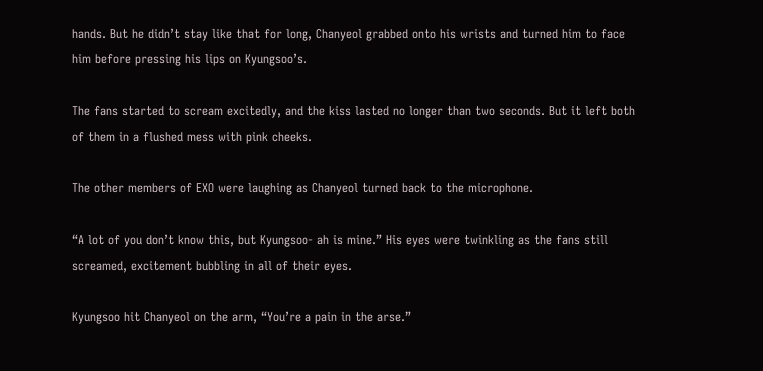hands. But he didn’t stay like that for long, Chanyeol grabbed onto his wrists and turned him to face him before pressing his lips on Kyungsoo’s.

The fans started to scream excitedly, and the kiss lasted no longer than two seconds. But it left both of them in a flushed mess with pink cheeks.

The other members of EXO were laughing as Chanyeol turned back to the microphone.

“A lot of you don’t know this, but Kyungsoo- ah is mine.” His eyes were twinkling as the fans still screamed, excitement bubbling in all of their eyes.

Kyungsoo hit Chanyeol on the arm, “You’re a pain in the arse.”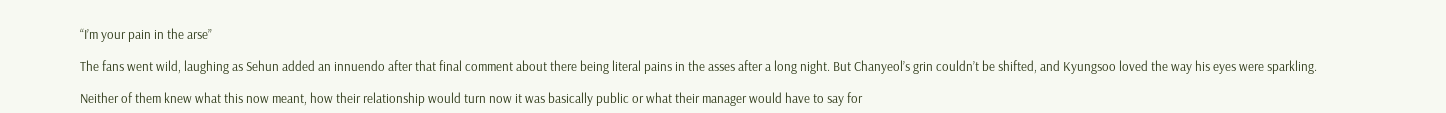“I’m your pain in the arse”

The fans went wild, laughing as Sehun added an innuendo after that final comment about there being literal pains in the asses after a long night. But Chanyeol’s grin couldn’t be shifted, and Kyungsoo loved the way his eyes were sparkling.

Neither of them knew what this now meant, how their relationship would turn now it was basically public or what their manager would have to say for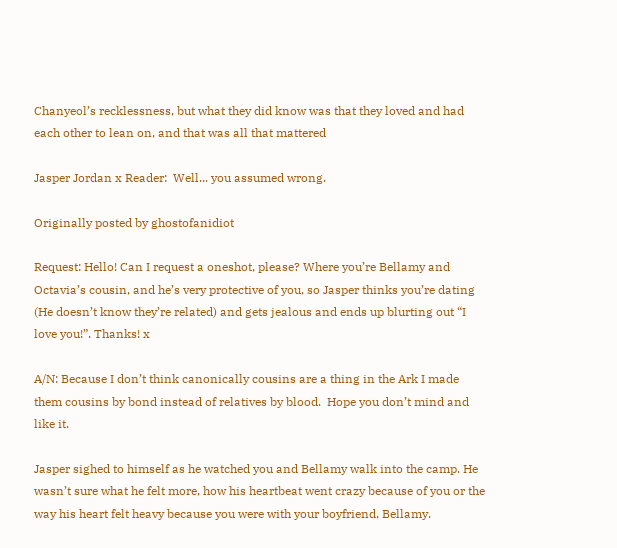Chanyeol’s recklessness, but what they did know was that they loved and had each other to lean on, and that was all that mattered

Jasper Jordan x Reader:  Well... you assumed wrong.

Originally posted by ghostofanidiot

Request: Hello! Can I request a oneshot, please? Where you’re Bellamy and Octavia’s cousin, and he’s very protective of you, so Jasper thinks you’re dating (He doesn’t know they’re related) and gets jealous and ends up blurting out “I love you!”. Thanks! x

A/N: Because I don’t think canonically cousins are a thing in the Ark I made them cousins by bond instead of relatives by blood.  Hope you don’t mind and like it.

Jasper sighed to himself as he watched you and Bellamy walk into the camp. He wasn’t sure what he felt more, how his heartbeat went crazy because of you or the way his heart felt heavy because you were with your boyfriend, Bellamy.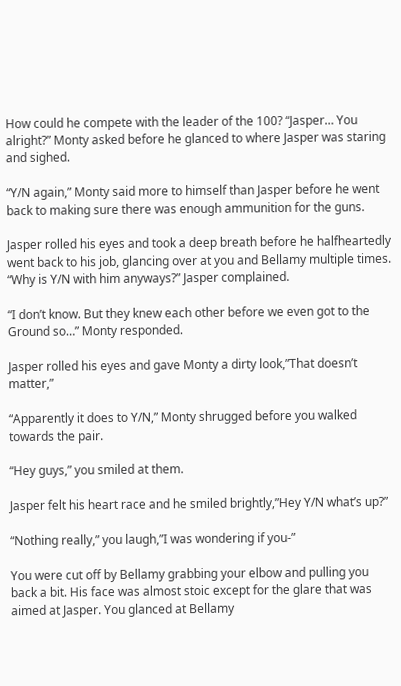How could he compete with the leader of the 100? “Jasper… You alright?” Monty asked before he glanced to where Jasper was staring and sighed.

“Y/N again,” Monty said more to himself than Jasper before he went back to making sure there was enough ammunition for the guns.

Jasper rolled his eyes and took a deep breath before he halfheartedly went back to his job, glancing over at you and Bellamy multiple times. “Why is Y/N with him anyways?” Jasper complained.

“I don’t know. But they knew each other before we even got to the Ground so…” Monty responded.

Jasper rolled his eyes and gave Monty a dirty look,”That doesn’t matter,”

“Apparently it does to Y/N,” Monty shrugged before you walked towards the pair.

“Hey guys,” you smiled at them.

Jasper felt his heart race and he smiled brightly,”Hey Y/N what’s up?”

“Nothing really,” you laugh,”I was wondering if you-”

You were cut off by Bellamy grabbing your elbow and pulling you back a bit. His face was almost stoic except for the glare that was aimed at Jasper. You glanced at Bellamy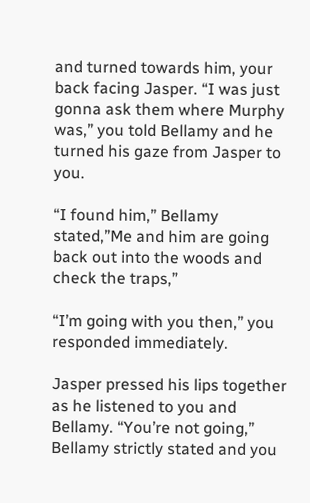and turned towards him, your back facing Jasper. “I was just gonna ask them where Murphy was,” you told Bellamy and he turned his gaze from Jasper to you.

“I found him,” Bellamy stated,”Me and him are going back out into the woods and check the traps,”

“I’m going with you then,” you responded immediately.

Jasper pressed his lips together as he listened to you and Bellamy. “You’re not going,” Bellamy strictly stated and you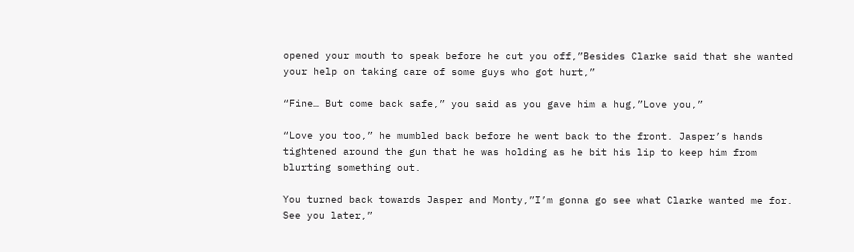opened your mouth to speak before he cut you off,”Besides Clarke said that she wanted your help on taking care of some guys who got hurt,”

“Fine… But come back safe,” you said as you gave him a hug,”Love you,”

“Love you too,” he mumbled back before he went back to the front. Jasper’s hands tightened around the gun that he was holding as he bit his lip to keep him from blurting something out.

You turned back towards Jasper and Monty,”I’m gonna go see what Clarke wanted me for. See you later,”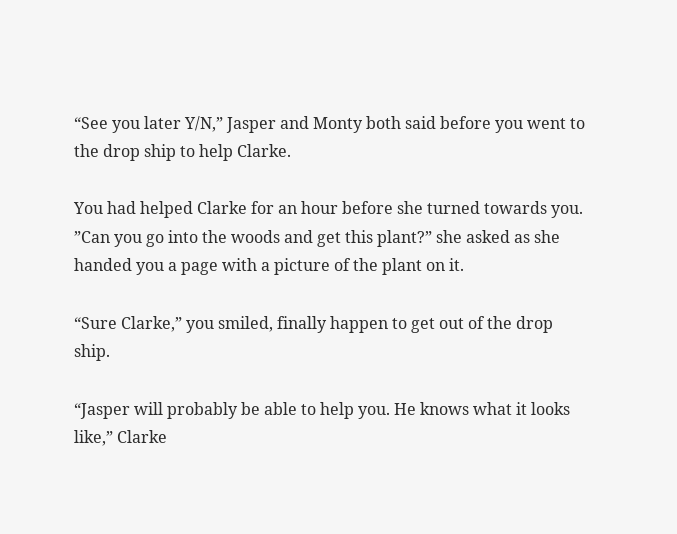“See you later Y/N,” Jasper and Monty both said before you went to the drop ship to help Clarke.

You had helped Clarke for an hour before she turned towards you. ”Can you go into the woods and get this plant?” she asked as she handed you a page with a picture of the plant on it.

“Sure Clarke,” you smiled, finally happen to get out of the drop ship.

“Jasper will probably be able to help you. He knows what it looks like,” Clarke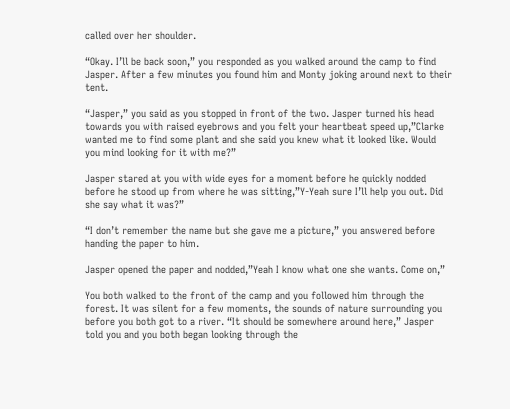called over her shoulder.

“Okay. I’ll be back soon,” you responded as you walked around the camp to find Jasper. After a few minutes you found him and Monty joking around next to their tent.

“Jasper,” you said as you stopped in front of the two. Jasper turned his head towards you with raised eyebrows and you felt your heartbeat speed up,”Clarke wanted me to find some plant and she said you knew what it looked like. Would you mind looking for it with me?”

Jasper stared at you with wide eyes for a moment before he quickly nodded before he stood up from where he was sitting,”Y-Yeah sure I’ll help you out. Did she say what it was?”

“I don’t remember the name but she gave me a picture,” you answered before handing the paper to him.

Jasper opened the paper and nodded,”Yeah I know what one she wants. Come on,”

You both walked to the front of the camp and you followed him through the forest. It was silent for a few moments, the sounds of nature surrounding you before you both got to a river. “It should be somewhere around here,” Jasper told you and you both began looking through the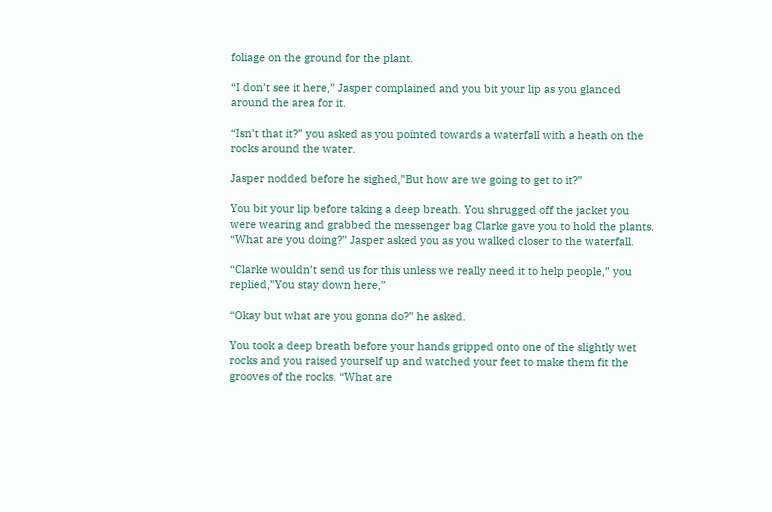foliage on the ground for the plant.

“I don’t see it here,” Jasper complained and you bit your lip as you glanced around the area for it.

“Isn’t that it?” you asked as you pointed towards a waterfall with a heath on the rocks around the water.

Jasper nodded before he sighed,”But how are we going to get to it?”

You bit your lip before taking a deep breath. You shrugged off the jacket you were wearing and grabbed the messenger bag Clarke gave you to hold the plants. “What are you doing?” Jasper asked you as you walked closer to the waterfall.

“Clarke wouldn’t send us for this unless we really need it to help people,” you replied,”You stay down here,”

“Okay but what are you gonna do?” he asked.

You took a deep breath before your hands gripped onto one of the slightly wet rocks and you raised yourself up and watched your feet to make them fit the grooves of the rocks. “What are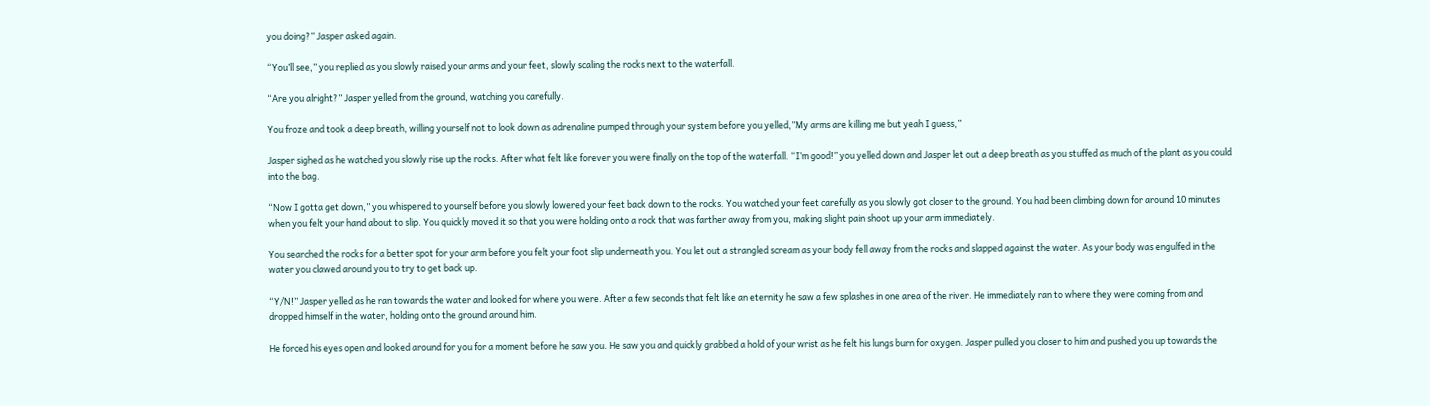you doing?” Jasper asked again.

“You’ll see,” you replied as you slowly raised your arms and your feet, slowly scaling the rocks next to the waterfall.

“Are you alright?” Jasper yelled from the ground, watching you carefully.

You froze and took a deep breath, willing yourself not to look down as adrenaline pumped through your system before you yelled,”My arms are killing me but yeah I guess,”

Jasper sighed as he watched you slowly rise up the rocks. After what felt like forever you were finally on the top of the waterfall. “I’m good!” you yelled down and Jasper let out a deep breath as you stuffed as much of the plant as you could into the bag.

“Now I gotta get down,” you whispered to yourself before you slowly lowered your feet back down to the rocks. You watched your feet carefully as you slowly got closer to the ground. You had been climbing down for around 10 minutes when you felt your hand about to slip. You quickly moved it so that you were holding onto a rock that was farther away from you, making slight pain shoot up your arm immediately.

You searched the rocks for a better spot for your arm before you felt your foot slip underneath you. You let out a strangled scream as your body fell away from the rocks and slapped against the water. As your body was engulfed in the water you clawed around you to try to get back up.

“Y/N!” Jasper yelled as he ran towards the water and looked for where you were. After a few seconds that felt like an eternity he saw a few splashes in one area of the river. He immediately ran to where they were coming from and dropped himself in the water, holding onto the ground around him.

He forced his eyes open and looked around for you for a moment before he saw you. He saw you and quickly grabbed a hold of your wrist as he felt his lungs burn for oxygen. Jasper pulled you closer to him and pushed you up towards the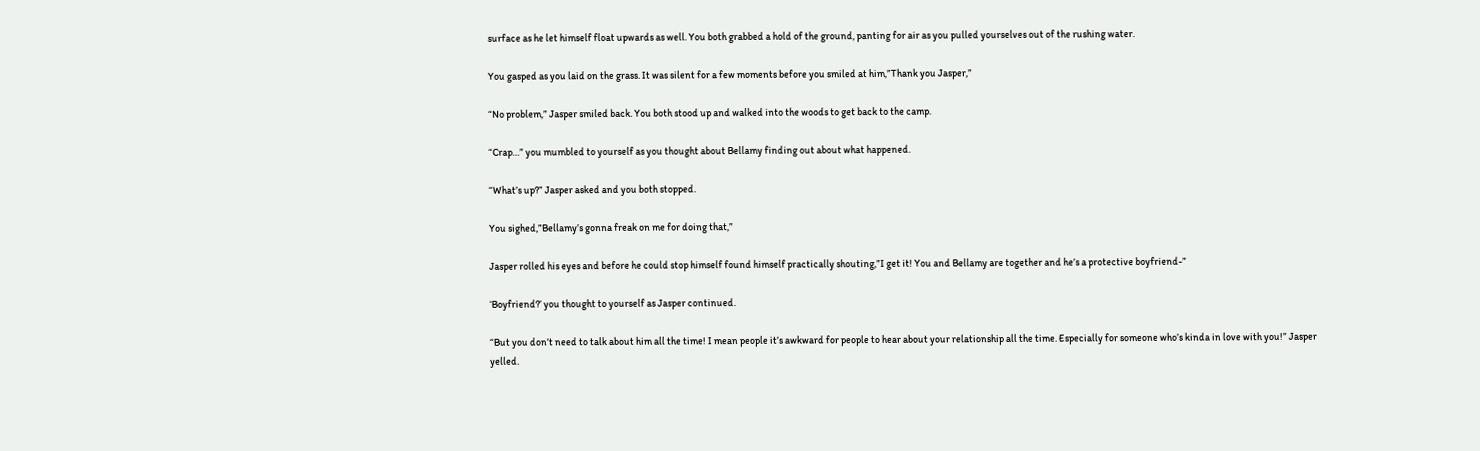surface as he let himself float upwards as well. You both grabbed a hold of the ground, panting for air as you pulled yourselves out of the rushing water.

You gasped as you laid on the grass. It was silent for a few moments before you smiled at him,”Thank you Jasper,”

“No problem,” Jasper smiled back. You both stood up and walked into the woods to get back to the camp.

“Crap…” you mumbled to yourself as you thought about Bellamy finding out about what happened.

“What’s up?” Jasper asked and you both stopped.

You sighed,”Bellamy’s gonna freak on me for doing that,”

Jasper rolled his eyes and before he could stop himself found himself practically shouting,”I get it! You and Bellamy are together and he’s a protective boyfriend-”

‘Boyfriend?’ you thought to yourself as Jasper continued.

“But you don’t need to talk about him all the time! I mean people it’s awkward for people to hear about your relationship all the time. Especially for someone who’s kinda in love with you!” Jasper yelled.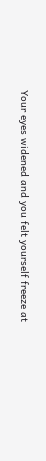Your eyes widened and you felt yourself freeze at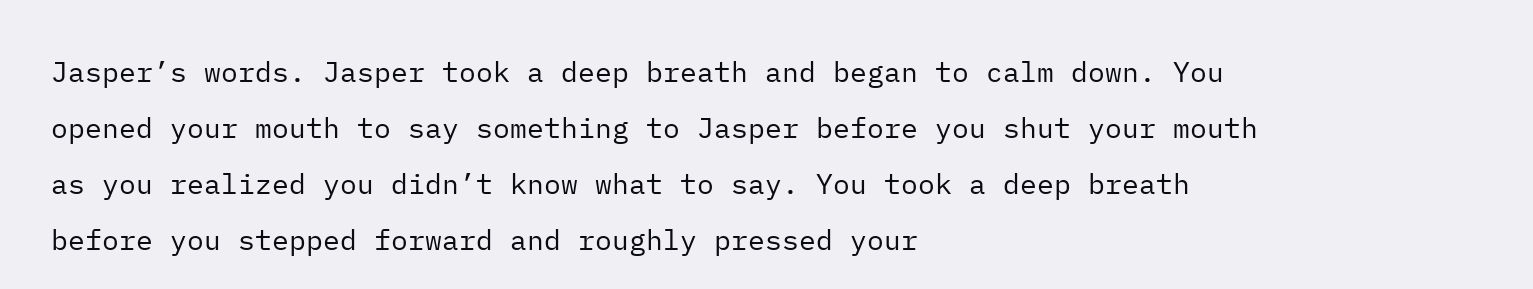Jasper’s words. Jasper took a deep breath and began to calm down. You opened your mouth to say something to Jasper before you shut your mouth as you realized you didn’t know what to say. You took a deep breath before you stepped forward and roughly pressed your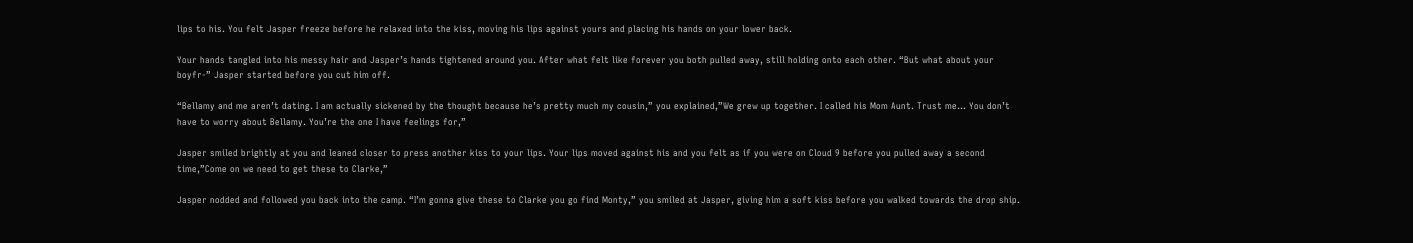lips to his. You felt Jasper freeze before he relaxed into the kiss, moving his lips against yours and placing his hands on your lower back.

Your hands tangled into his messy hair and Jasper’s hands tightened around you. After what felt like forever you both pulled away, still holding onto each other. “But what about your boyfr-” Jasper started before you cut him off.

“Bellamy and me aren’t dating. I am actually sickened by the thought because he’s pretty much my cousin,” you explained,”We grew up together. I called his Mom Aunt. Trust me… You don’t have to worry about Bellamy. You’re the one I have feelings for,”

Jasper smiled brightly at you and leaned closer to press another kiss to your lips. Your lips moved against his and you felt as if you were on Cloud 9 before you pulled away a second time,”Come on we need to get these to Clarke,”

Jasper nodded and followed you back into the camp. “I’m gonna give these to Clarke you go find Monty,” you smiled at Jasper, giving him a soft kiss before you walked towards the drop ship.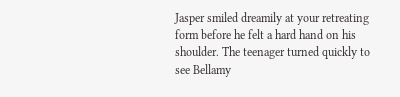Jasper smiled dreamily at your retreating form before he felt a hard hand on his shoulder. The teenager turned quickly to see Bellamy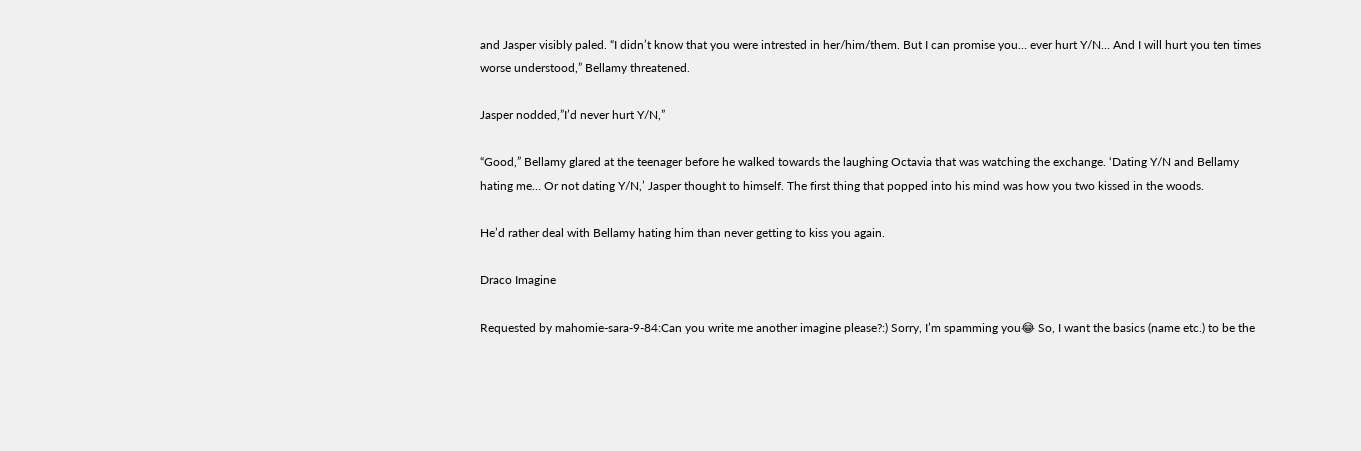and Jasper visibly paled. “I didn’t know that you were intrested in her/him/them. But I can promise you… ever hurt Y/N… And I will hurt you ten times worse understood,” Bellamy threatened.

Jasper nodded,”I’d never hurt Y/N,”

“Good,” Bellamy glared at the teenager before he walked towards the laughing Octavia that was watching the exchange. ‘Dating Y/N and Bellamy hating me… Or not dating Y/N,’ Jasper thought to himself. The first thing that popped into his mind was how you two kissed in the woods.

He’d rather deal with Bellamy hating him than never getting to kiss you again.

Draco Imagine

Requested by mahomie-sara-9-84:Can you write me another imagine please?:) Sorry, I’m spamming you😂 So, I want the basics (name etc.) to be the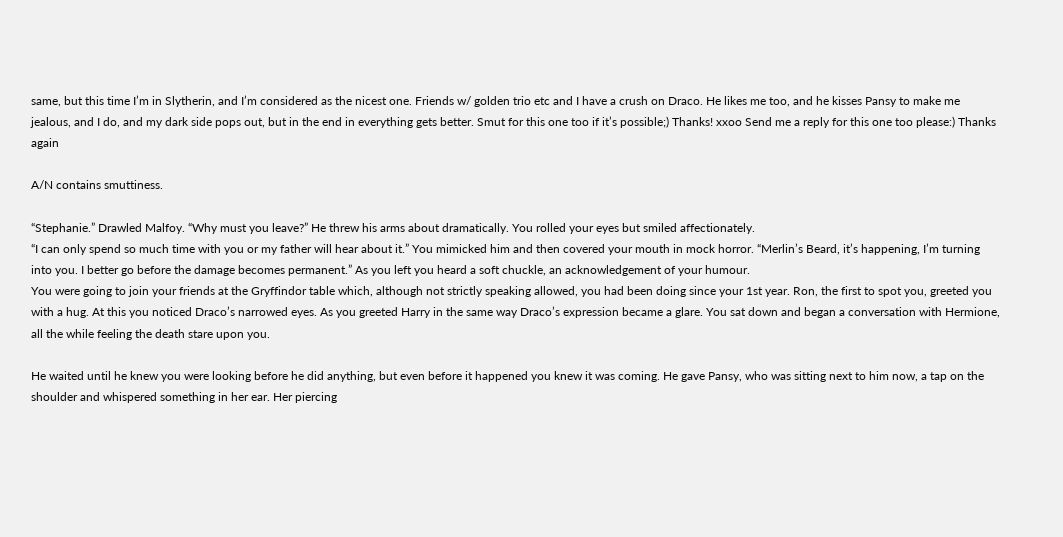same, but this time I’m in Slytherin, and I’m considered as the nicest one. Friends w/ golden trio etc and I have a crush on Draco. He likes me too, and he kisses Pansy to make me jealous, and I do, and my dark side pops out, but in the end in everything gets better. Smut for this one too if it’s possible;) Thanks! xxoo Send me a reply for this one too please:) Thanks again

A/N contains smuttiness.

“Stephanie.” Drawled Malfoy. “Why must you leave?” He threw his arms about dramatically. You rolled your eyes but smiled affectionately.
“I can only spend so much time with you or my father will hear about it.” You mimicked him and then covered your mouth in mock horror. “Merlin’s Beard, it’s happening, I’m turning into you. I better go before the damage becomes permanent.” As you left you heard a soft chuckle, an acknowledgement of your humour.
You were going to join your friends at the Gryffindor table which, although not strictly speaking allowed, you had been doing since your 1st year. Ron, the first to spot you, greeted you with a hug. At this you noticed Draco’s narrowed eyes. As you greeted Harry in the same way Draco’s expression became a glare. You sat down and began a conversation with Hermione, all the while feeling the death stare upon you.

He waited until he knew you were looking before he did anything, but even before it happened you knew it was coming. He gave Pansy, who was sitting next to him now, a tap on the shoulder and whispered something in her ear. Her piercing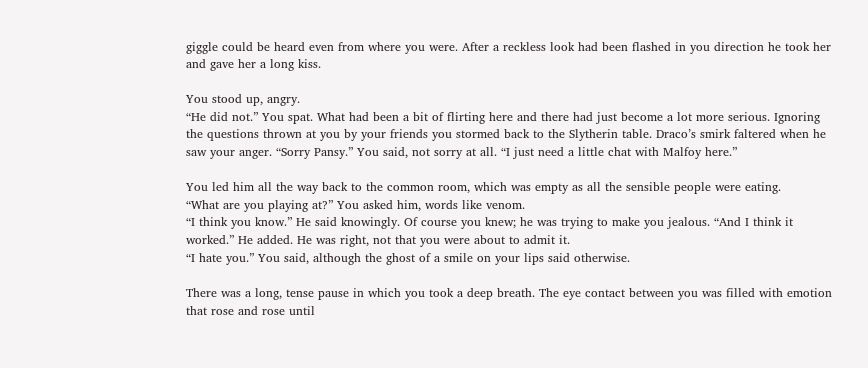giggle could be heard even from where you were. After a reckless look had been flashed in you direction he took her and gave her a long kiss.

You stood up, angry.
“He did not.” You spat. What had been a bit of flirting here and there had just become a lot more serious. Ignoring the questions thrown at you by your friends you stormed back to the Slytherin table. Draco’s smirk faltered when he saw your anger. “Sorry Pansy.” You said, not sorry at all. “I just need a little chat with Malfoy here.”

You led him all the way back to the common room, which was empty as all the sensible people were eating.
“What are you playing at?” You asked him, words like venom.
“I think you know.” He said knowingly. Of course you knew; he was trying to make you jealous. “And I think it worked.” He added. He was right, not that you were about to admit it.
“I hate you.” You said, although the ghost of a smile on your lips said otherwise.

There was a long, tense pause in which you took a deep breath. The eye contact between you was filled with emotion that rose and rose until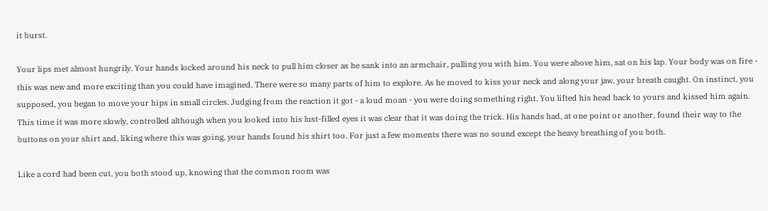it burst.

Your lips met almost hungrily. Your hands locked around his neck to pull him closer as he sank into an armchair, pulling you with him. You were above him, sat on his lap. Your body was on fire - this was new and more exciting than you could have imagined. There were so many parts of him to explore. As he moved to kiss your neck and along your jaw, your breath caught. On instinct, you supposed, you began to move your hips in small circles. Judging from the reaction it got - a loud moan - you were doing something right. You lifted his head back to yours and kissed him again. This time it was more slowly, controlled although when you looked into his lust-filled eyes it was clear that it was doing the trick. His hands had, at one point or another, found their way to the buttons on your shirt and, liking where this was going, your hands found his shirt too. For just a few moments there was no sound except the heavy breathing of you both.

Like a cord had been cut, you both stood up, knowing that the common room was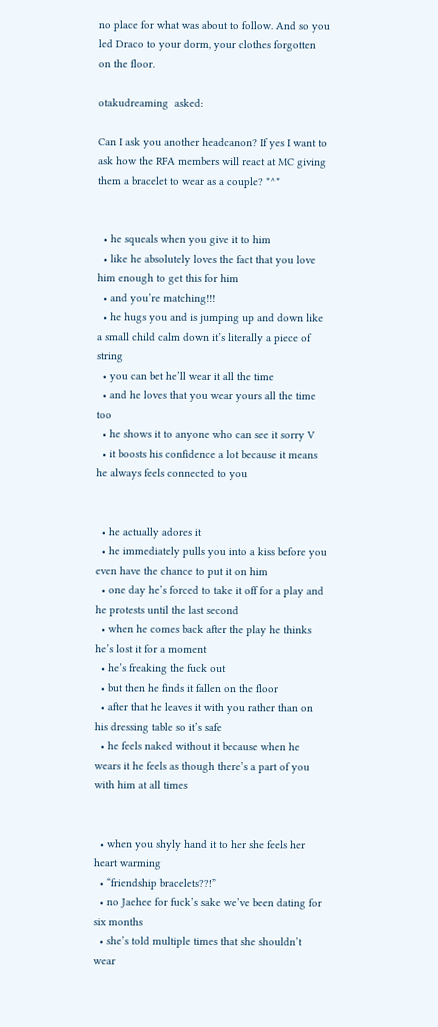no place for what was about to follow. And so you led Draco to your dorm, your clothes forgotten on the floor.

otakudreaming  asked:

Can I ask you another headcanon? If yes I want to ask how the RFA members will react at MC giving them a bracelet to wear as a couple? *^*


  • he squeals when you give it to him
  • like he absolutely loves the fact that you love him enough to get this for him
  • and you’re matching!!!
  • he hugs you and is jumping up and down like a small child calm down it’s literally a piece of string
  • you can bet he’ll wear it all the time
  • and he loves that you wear yours all the time too
  • he shows it to anyone who can see it sorry V
  • it boosts his confidence a lot because it means he always feels connected to you


  • he actually adores it
  • he immediately pulls you into a kiss before you even have the chance to put it on him
  • one day he’s forced to take it off for a play and he protests until the last second
  • when he comes back after the play he thinks he’s lost it for a moment
  • he’s freaking the fuck out
  • but then he finds it fallen on the floor
  • after that he leaves it with you rather than on his dressing table so it’s safe
  • he feels naked without it because when he wears it he feels as though there’s a part of you with him at all times


  • when you shyly hand it to her she feels her heart warming
  • “friendship bracelets??!”
  • no Jaehee for fuck’s sake we’ve been dating for six months
  • she’s told multiple times that she shouldn’t wear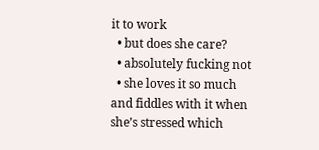it to work
  • but does she care?
  • absolutely fucking not
  • she loves it so much and fiddles with it when she’s stressed which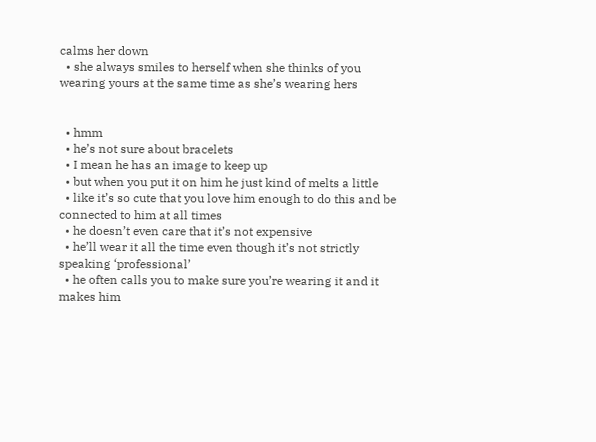calms her down
  • she always smiles to herself when she thinks of you wearing yours at the same time as she’s wearing hers


  • hmm
  • he’s not sure about bracelets
  • I mean he has an image to keep up
  • but when you put it on him he just kind of melts a little
  • like it’s so cute that you love him enough to do this and be connected to him at all times
  • he doesn’t even care that it’s not expensive
  • he’ll wear it all the time even though it’s not strictly speaking ‘professional’
  • he often calls you to make sure you’re wearing it and it makes him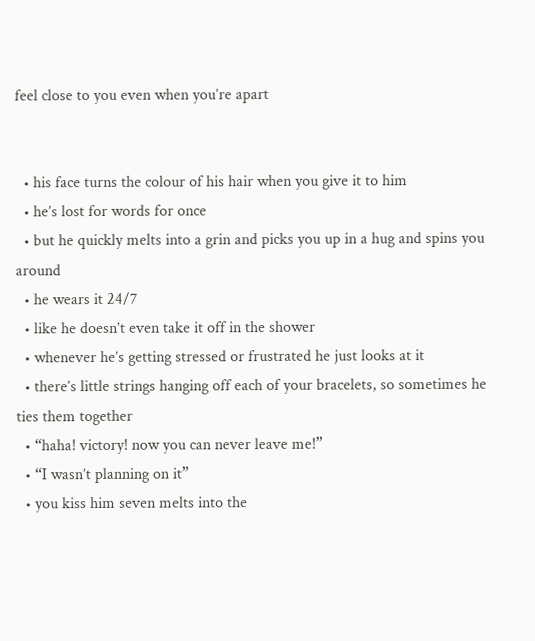feel close to you even when you’re apart


  • his face turns the colour of his hair when you give it to him
  • he’s lost for words for once
  • but he quickly melts into a grin and picks you up in a hug and spins you around
  • he wears it 24/7
  • like he doesn’t even take it off in the shower
  • whenever he’s getting stressed or frustrated he just looks at it
  • there’s little strings hanging off each of your bracelets, so sometimes he ties them together
  • “haha! victory! now you can never leave me!”
  • “I wasn’t planning on it”
  • you kiss him seven melts into the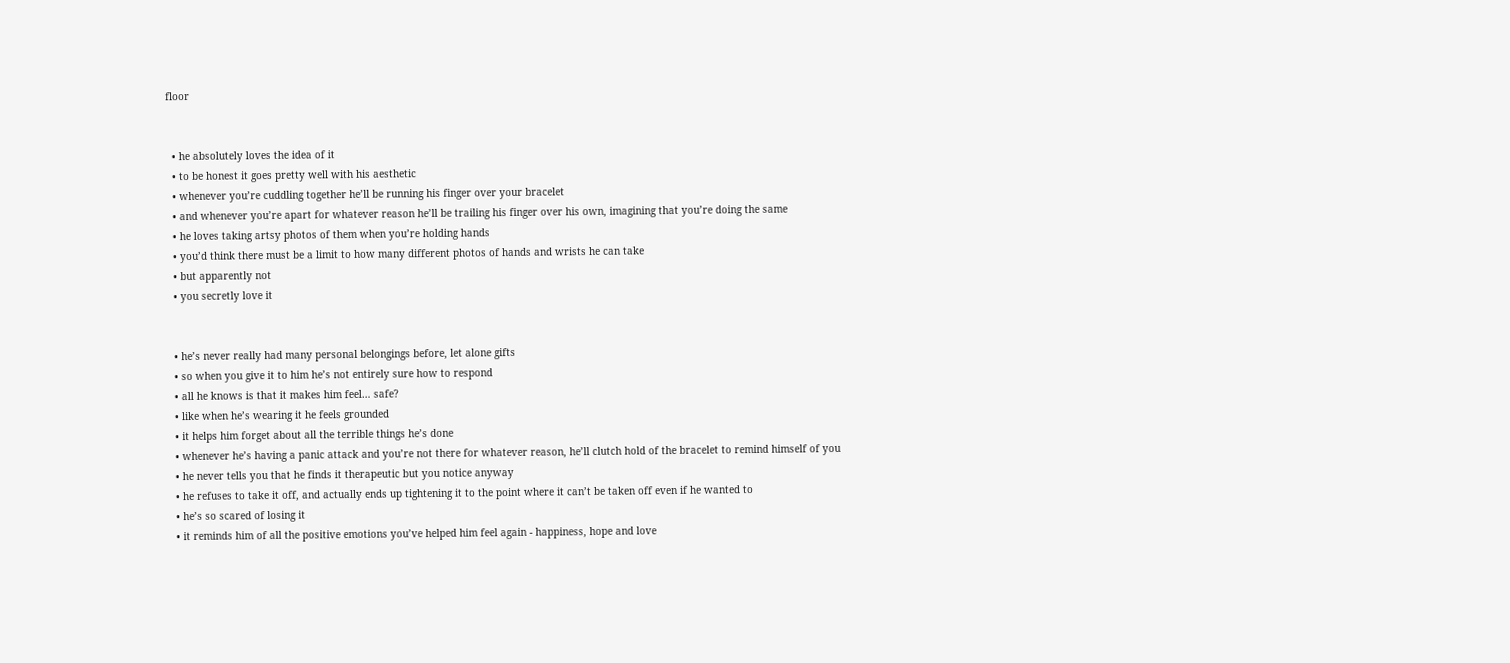floor


  • he absolutely loves the idea of it
  • to be honest it goes pretty well with his aesthetic
  • whenever you’re cuddling together he’ll be running his finger over your bracelet
  • and whenever you’re apart for whatever reason he’ll be trailing his finger over his own, imagining that you’re doing the same
  • he loves taking artsy photos of them when you’re holding hands
  • you’d think there must be a limit to how many different photos of hands and wrists he can take
  • but apparently not
  • you secretly love it


  • he’s never really had many personal belongings before, let alone gifts
  • so when you give it to him he’s not entirely sure how to respond
  • all he knows is that it makes him feel… safe?
  • like when he’s wearing it he feels grounded
  • it helps him forget about all the terrible things he’s done
  • whenever he’s having a panic attack and you’re not there for whatever reason, he’ll clutch hold of the bracelet to remind himself of you
  • he never tells you that he finds it therapeutic but you notice anyway
  • he refuses to take it off, and actually ends up tightening it to the point where it can’t be taken off even if he wanted to
  • he’s so scared of losing it
  • it reminds him of all the positive emotions you’ve helped him feel again - happiness, hope and love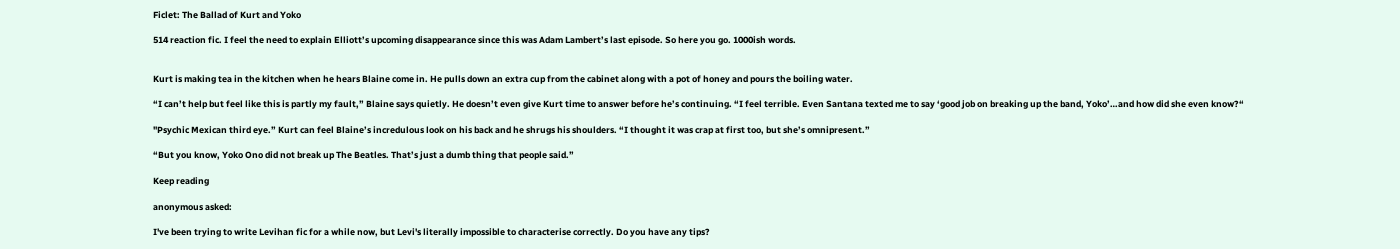Ficlet: The Ballad of Kurt and Yoko

514 reaction fic. I feel the need to explain Elliott’s upcoming disappearance since this was Adam Lambert’s last episode. So here you go. 1000ish words.


Kurt is making tea in the kitchen when he hears Blaine come in. He pulls down an extra cup from the cabinet along with a pot of honey and pours the boiling water.

“I can’t help but feel like this is partly my fault,” Blaine says quietly. He doesn’t even give Kurt time to answer before he’s continuing. “I feel terrible. Even Santana texted me to say ‘good job on breaking up the band, Yoko’…and how did she even know?“

"Psychic Mexican third eye.” Kurt can feel Blaine’s incredulous look on his back and he shrugs his shoulders. “I thought it was crap at first too, but she’s omnipresent.”

“But you know, Yoko Ono did not break up The Beatles. That’s just a dumb thing that people said.”

Keep reading

anonymous asked:

I've been trying to write Levihan fic for a while now, but Levi's literally impossible to characterise correctly. Do you have any tips?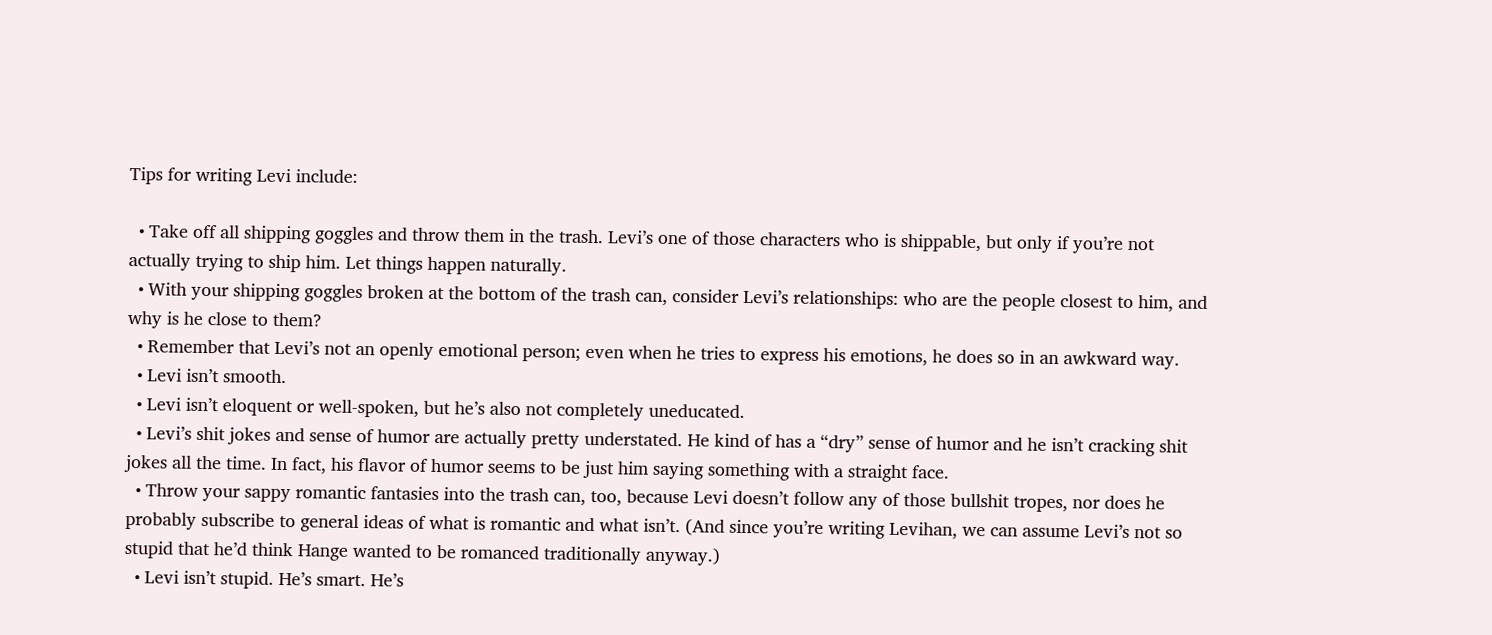Tips for writing Levi include:

  • Take off all shipping goggles and throw them in the trash. Levi’s one of those characters who is shippable, but only if you’re not actually trying to ship him. Let things happen naturally.
  • With your shipping goggles broken at the bottom of the trash can, consider Levi’s relationships: who are the people closest to him, and why is he close to them?
  • Remember that Levi’s not an openly emotional person; even when he tries to express his emotions, he does so in an awkward way.
  • Levi isn’t smooth.
  • Levi isn’t eloquent or well-spoken, but he’s also not completely uneducated.
  • Levi’s shit jokes and sense of humor are actually pretty understated. He kind of has a “dry” sense of humor and he isn’t cracking shit jokes all the time. In fact, his flavor of humor seems to be just him saying something with a straight face.
  • Throw your sappy romantic fantasies into the trash can, too, because Levi doesn’t follow any of those bullshit tropes, nor does he probably subscribe to general ideas of what is romantic and what isn’t. (And since you’re writing Levihan, we can assume Levi’s not so stupid that he’d think Hange wanted to be romanced traditionally anyway.)
  • Levi isn’t stupid. He’s smart. He’s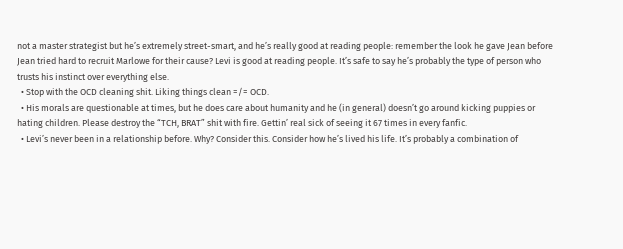not a master strategist but he’s extremely street-smart, and he’s really good at reading people: remember the look he gave Jean before Jean tried hard to recruit Marlowe for their cause? Levi is good at reading people. It’s safe to say he’s probably the type of person who trusts his instinct over everything else.
  • Stop with the OCD cleaning shit. Liking things clean =/= OCD.
  • His morals are questionable at times, but he does care about humanity and he (in general) doesn’t go around kicking puppies or hating children. Please destroy the “TCH, BRAT” shit with fire. Gettin’ real sick of seeing it 67 times in every fanfic.
  • Levi’s never been in a relationship before. Why? Consider this. Consider how he’s lived his life. It’s probably a combination of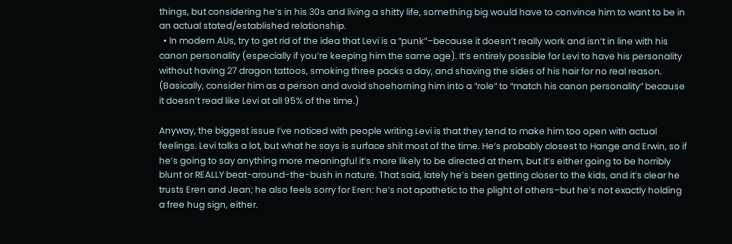things, but considering he’s in his 30s and living a shitty life, something big would have to convince him to want to be in an actual stated/established relationship.
  • In modern AUs, try to get rid of the idea that Levi is a “punk”–because it doesn’t really work and isn’t in line with his canon personality (especially if you’re keeping him the same age). It’s entirely possible for Levi to have his personality without having 27 dragon tattoos, smoking three packs a day, and shaving the sides of his hair for no real reason. (Basically, consider him as a person and avoid shoehorning him into a “role” to “match his canon personality” because it doesn’t read like Levi at all 95% of the time.)

Anyway, the biggest issue I’ve noticed with people writing Levi is that they tend to make him too open with actual feelings. Levi talks a lot, but what he says is surface shit most of the time. He’s probably closest to Hange and Erwin, so if he’s going to say anything more meaningful it’s more likely to be directed at them, but it’s either going to be horribly blunt or REALLY beat-around-the-bush in nature. That said, lately he’s been getting closer to the kids, and it’s clear he trusts Eren and Jean; he also feels sorry for Eren: he’s not apathetic to the plight of others–but he’s not exactly holding a free hug sign, either.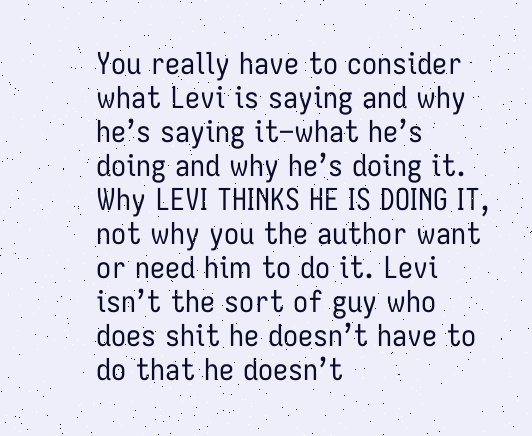You really have to consider what Levi is saying and why he’s saying it–what he’s doing and why he’s doing it. Why LEVI THINKS HE IS DOING IT, not why you the author want or need him to do it. Levi isn’t the sort of guy who does shit he doesn’t have to do that he doesn’t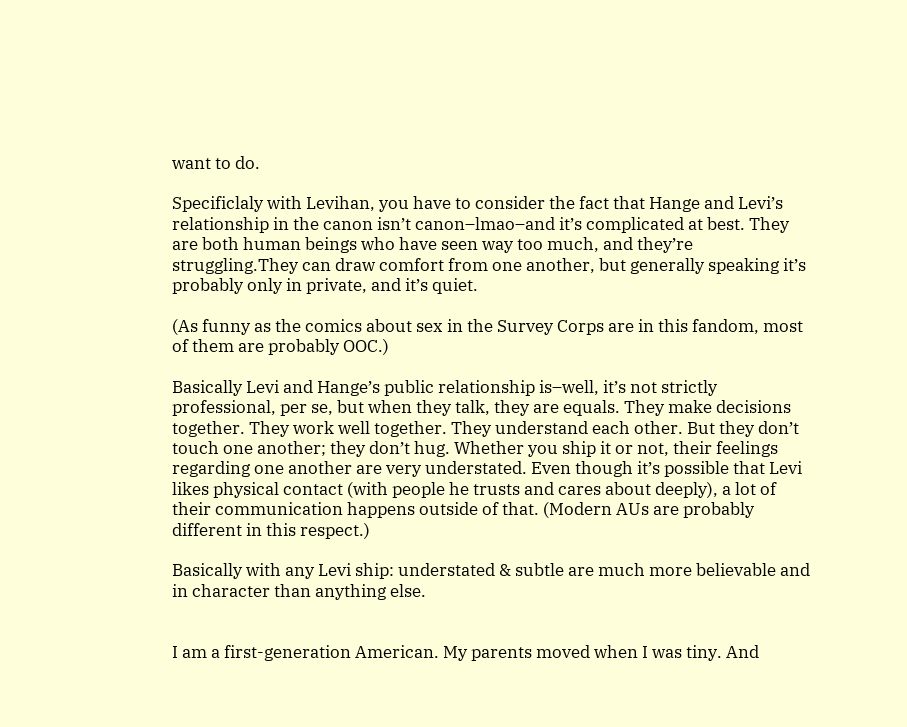want to do.

Specificlaly with Levihan, you have to consider the fact that Hange and Levi’s relationship in the canon isn’t canon–lmao–and it’s complicated at best. They are both human beings who have seen way too much, and they’re struggling.They can draw comfort from one another, but generally speaking it’s probably only in private, and it’s quiet.

(As funny as the comics about sex in the Survey Corps are in this fandom, most of them are probably OOC.)

Basically Levi and Hange’s public relationship is–well, it’s not strictly professional, per se, but when they talk, they are equals. They make decisions together. They work well together. They understand each other. But they don’t touch one another; they don’t hug. Whether you ship it or not, their feelings regarding one another are very understated. Even though it’s possible that Levi likes physical contact (with people he trusts and cares about deeply), a lot of their communication happens outside of that. (Modern AUs are probably different in this respect.)

Basically with any Levi ship: understated & subtle are much more believable and in character than anything else.


I am a first-generation American. My parents moved when I was tiny. And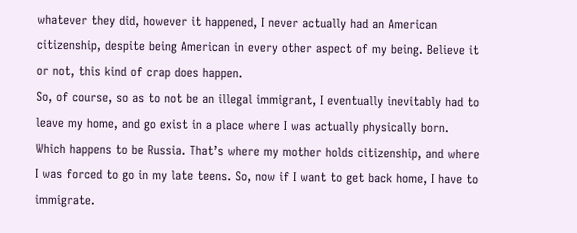whatever they did, however it happened, I never actually had an American citizenship, despite being American in every other aspect of my being. Believe it or not, this kind of crap does happen.
So, of course, so as to not be an illegal immigrant, I eventually inevitably had to leave my home, and go exist in a place where I was actually physically born. Which happens to be Russia. That’s where my mother holds citizenship, and where I was forced to go in my late teens. So, now if I want to get back home, I have to immigrate.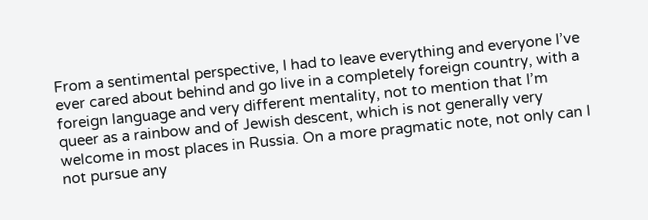From a sentimental perspective, I had to leave everything and everyone I’ve ever cared about behind and go live in a completely foreign country, with a foreign language and very different mentality, not to mention that I’m queer as a rainbow and of Jewish descent, which is not generally very welcome in most places in Russia. On a more pragmatic note, not only can I not pursue any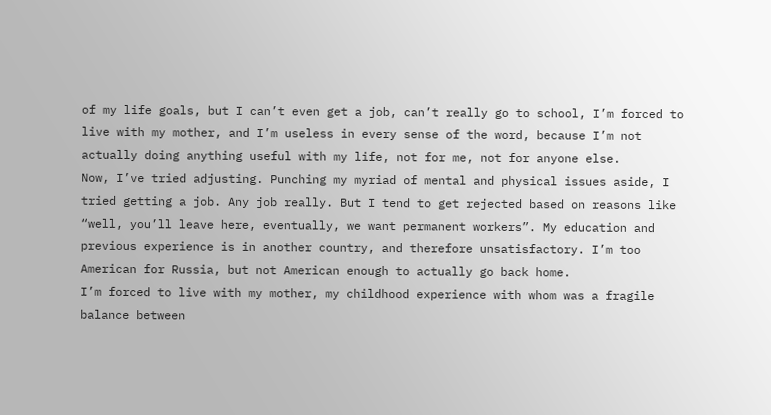of my life goals, but I can’t even get a job, can’t really go to school, I’m forced to live with my mother, and I’m useless in every sense of the word, because I’m not actually doing anything useful with my life, not for me, not for anyone else.
Now, I’ve tried adjusting. Punching my myriad of mental and physical issues aside, I tried getting a job. Any job really. But I tend to get rejected based on reasons like “well, you’ll leave here, eventually, we want permanent workers”. My education and previous experience is in another country, and therefore unsatisfactory. I’m too American for Russia, but not American enough to actually go back home.
I’m forced to live with my mother, my childhood experience with whom was a fragile balance between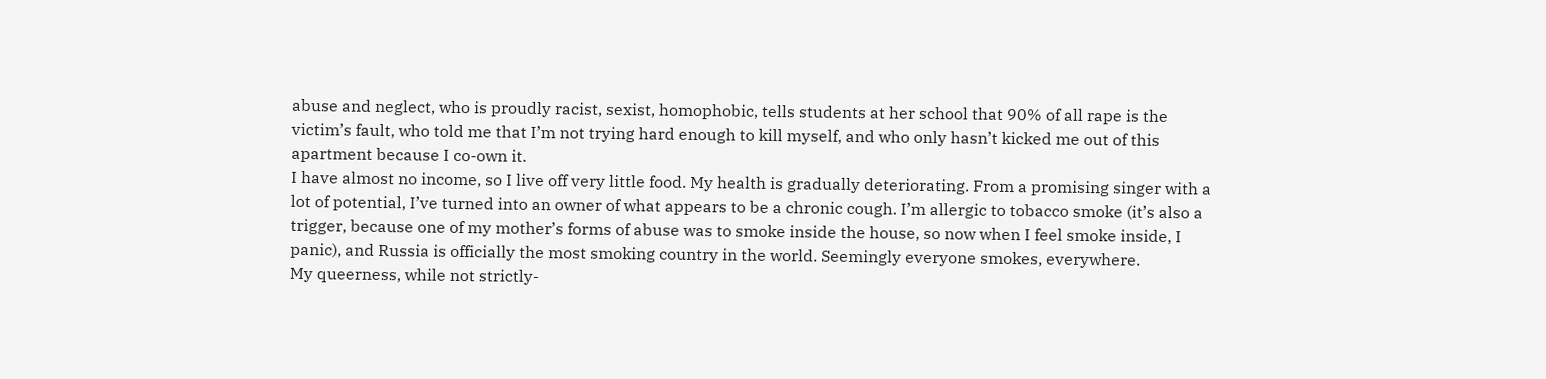abuse and neglect, who is proudly racist, sexist, homophobic, tells students at her school that 90% of all rape is the victim’s fault, who told me that I’m not trying hard enough to kill myself, and who only hasn’t kicked me out of this apartment because I co-own it.
I have almost no income, so I live off very little food. My health is gradually deteriorating. From a promising singer with a lot of potential, I’ve turned into an owner of what appears to be a chronic cough. I’m allergic to tobacco smoke (it’s also a trigger, because one of my mother’s forms of abuse was to smoke inside the house, so now when I feel smoke inside, I panic), and Russia is officially the most smoking country in the world. Seemingly everyone smokes, everywhere.
My queerness, while not strictly-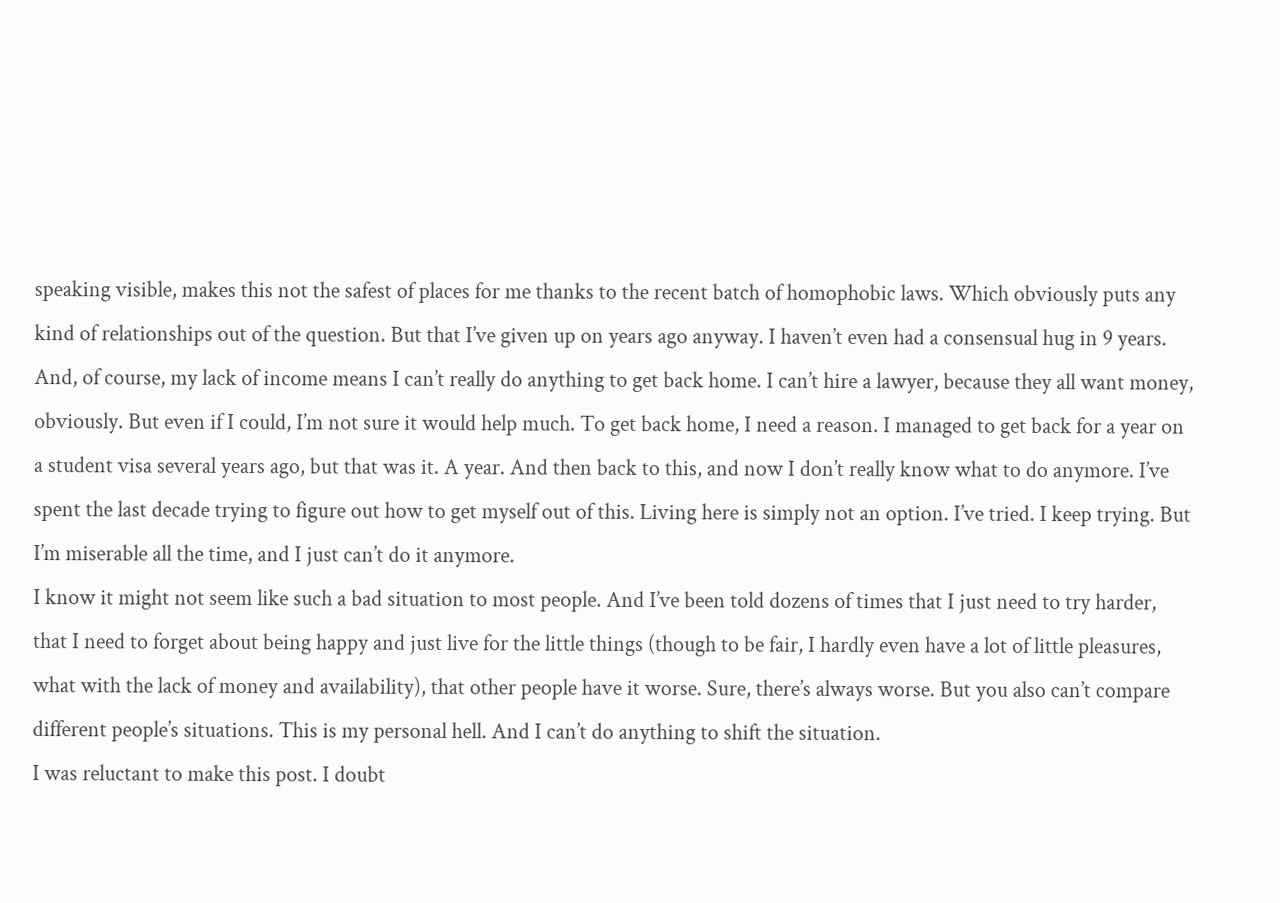speaking visible, makes this not the safest of places for me thanks to the recent batch of homophobic laws. Which obviously puts any kind of relationships out of the question. But that I’ve given up on years ago anyway. I haven’t even had a consensual hug in 9 years.
And, of course, my lack of income means I can’t really do anything to get back home. I can’t hire a lawyer, because they all want money, obviously. But even if I could, I’m not sure it would help much. To get back home, I need a reason. I managed to get back for a year on a student visa several years ago, but that was it. A year. And then back to this, and now I don’t really know what to do anymore. I’ve spent the last decade trying to figure out how to get myself out of this. Living here is simply not an option. I’ve tried. I keep trying. But I’m miserable all the time, and I just can’t do it anymore.
I know it might not seem like such a bad situation to most people. And I’ve been told dozens of times that I just need to try harder, that I need to forget about being happy and just live for the little things (though to be fair, I hardly even have a lot of little pleasures, what with the lack of money and availability), that other people have it worse. Sure, there’s always worse. But you also can’t compare different people’s situations. This is my personal hell. And I can’t do anything to shift the situation.
I was reluctant to make this post. I doubt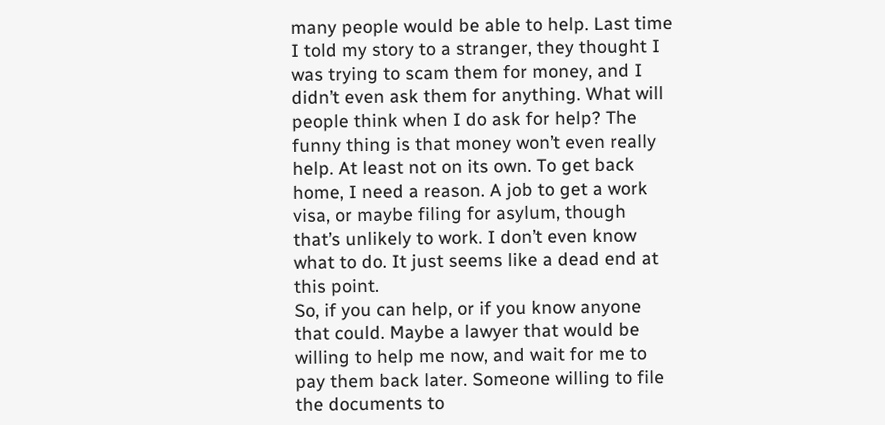many people would be able to help. Last time I told my story to a stranger, they thought I was trying to scam them for money, and I didn’t even ask them for anything. What will people think when I do ask for help? The funny thing is that money won’t even really help. At least not on its own. To get back home, I need a reason. A job to get a work visa, or maybe filing for asylum, though that’s unlikely to work. I don’t even know what to do. It just seems like a dead end at this point.
So, if you can help, or if you know anyone that could. Maybe a lawyer that would be willing to help me now, and wait for me to pay them back later. Someone willing to file the documents to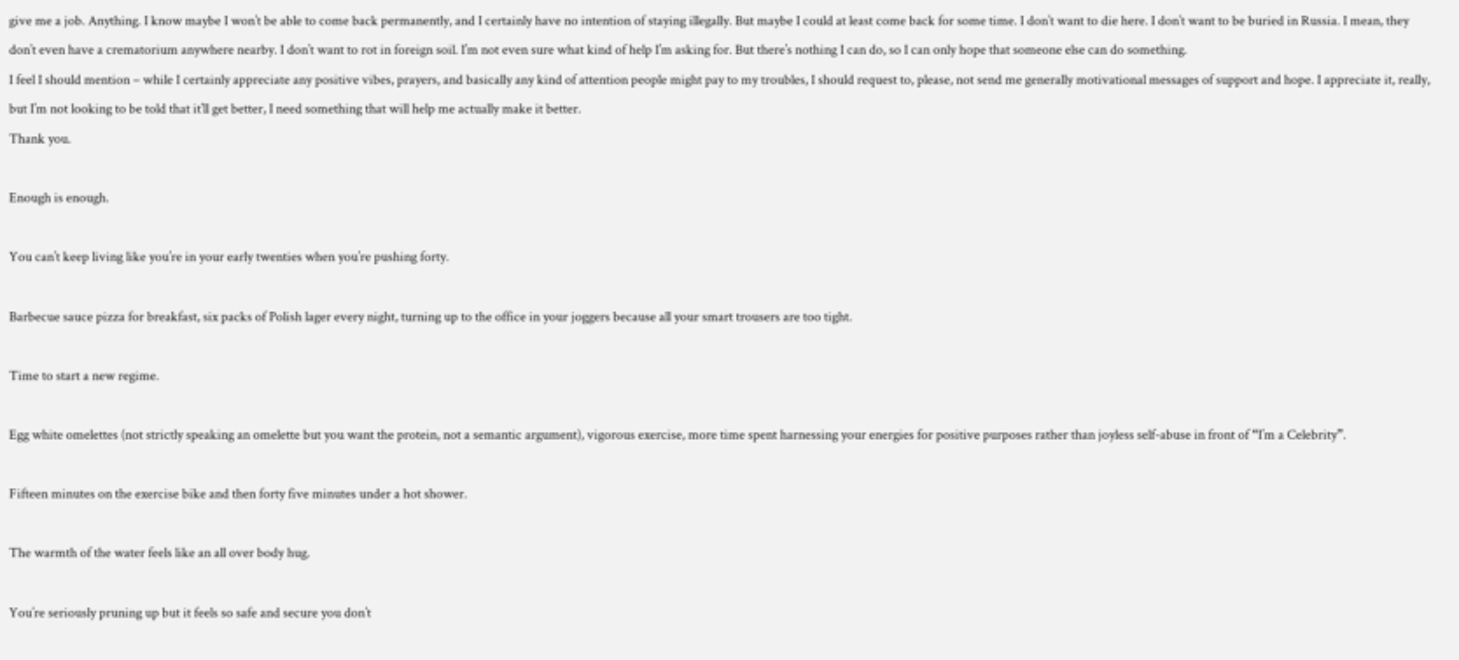give me a job. Anything. I know maybe I won’t be able to come back permanently, and I certainly have no intention of staying illegally. But maybe I could at least come back for some time. I don’t want to die here. I don’t want to be buried in Russia. I mean, they don’t even have a crematorium anywhere nearby. I don’t want to rot in foreign soil. I’m not even sure what kind of help I’m asking for. But there’s nothing I can do, so I can only hope that someone else can do something.
I feel I should mention – while I certainly appreciate any positive vibes, prayers, and basically any kind of attention people might pay to my troubles, I should request to, please, not send me generally motivational messages of support and hope. I appreciate it, really, but I’m not looking to be told that it’ll get better, I need something that will help me actually make it better.
Thank you.

Enough is enough.

You can’t keep living like you’re in your early twenties when you’re pushing forty.

Barbecue sauce pizza for breakfast, six packs of Polish lager every night, turning up to the office in your joggers because all your smart trousers are too tight.

Time to start a new regime.

Egg white omelettes (not strictly speaking an omelette but you want the protein, not a semantic argument), vigorous exercise, more time spent harnessing your energies for positive purposes rather than joyless self-abuse in front of “I’m a Celebrity”.

Fifteen minutes on the exercise bike and then forty five minutes under a hot shower.

The warmth of the water feels like an all over body hug.

You’re seriously pruning up but it feels so safe and secure you don’t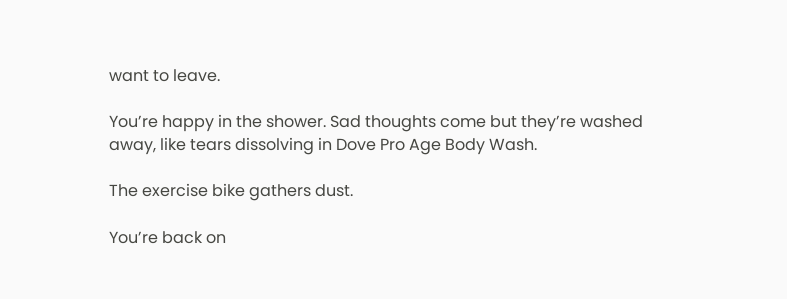want to leave.

You’re happy in the shower. Sad thoughts come but they’re washed away, like tears dissolving in Dove Pro Age Body Wash.

The exercise bike gathers dust.

You’re back on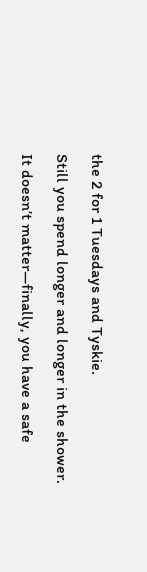the 2 for 1 Tuesdays and Tyskie.

Still you spend longer and longer in the shower.

It doesn’t matter—finally, you have a safe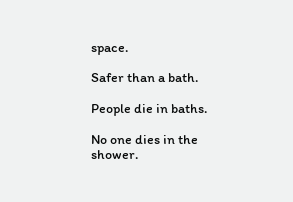space.

Safer than a bath.

People die in baths.

No one dies in the shower.